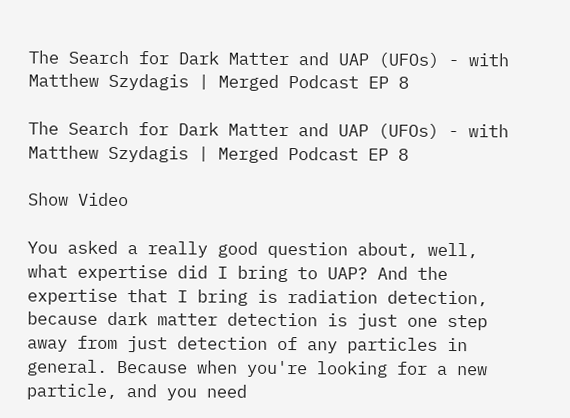The Search for Dark Matter and UAP (UFOs) - with Matthew Szydagis | Merged Podcast EP 8

The Search for Dark Matter and UAP (UFOs) - with Matthew Szydagis | Merged Podcast EP 8

Show Video

You asked a really good question about, well, what expertise did I bring to UAP? And the expertise that I bring is radiation detection, because dark matter detection is just one step away from just detection of any particles in general. Because when you're looking for a new particle, and you need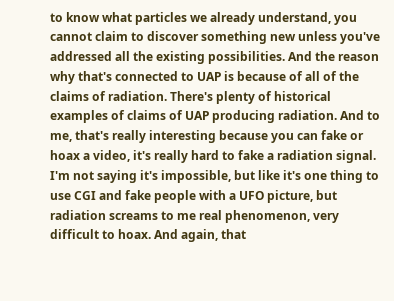to know what particles we already understand, you cannot claim to discover something new unless you've addressed all the existing possibilities. And the reason why that's connected to UAP is because of all of the claims of radiation. There's plenty of historical examples of claims of UAP producing radiation. And to me, that's really interesting because you can fake or hoax a video, it's really hard to fake a radiation signal. I'm not saying it's impossible, but like it's one thing to use CGI and fake people with a UFO picture, but radiation screams to me real phenomenon, very difficult to hoax. And again, that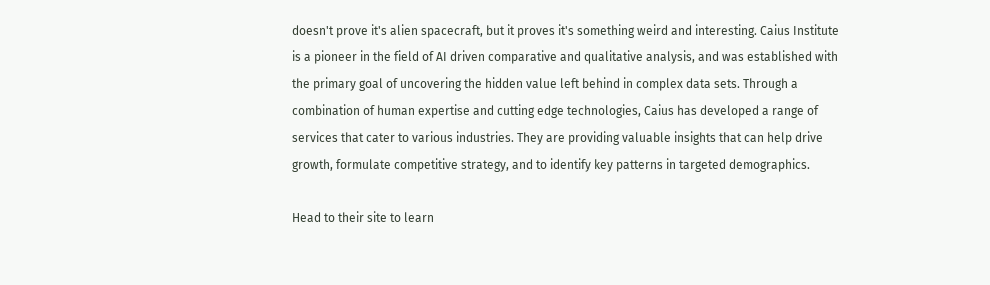doesn't prove it's alien spacecraft, but it proves it's something weird and interesting. Caius Institute is a pioneer in the field of AI driven comparative and qualitative analysis, and was established with the primary goal of uncovering the hidden value left behind in complex data sets. Through a combination of human expertise and cutting edge technologies, Caius has developed a range of services that cater to various industries. They are providing valuable insights that can help drive growth, formulate competitive strategy, and to identify key patterns in targeted demographics.

Head to their site to learn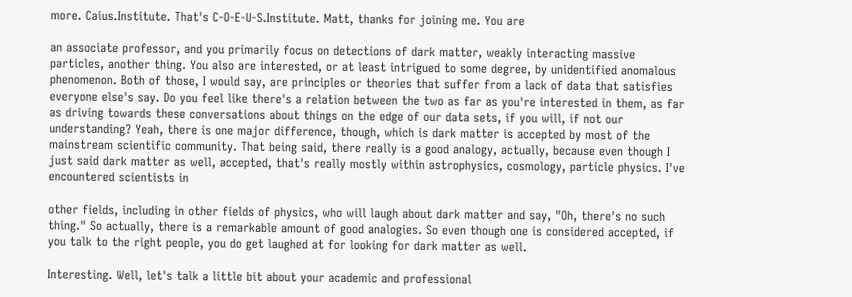more. Caius.Institute. That's C-O-E-U-S.Institute. Matt, thanks for joining me. You are

an associate professor, and you primarily focus on detections of dark matter, weakly interacting massive particles, another thing. You also are interested, or at least intrigued to some degree, by unidentified anomalous phenomenon. Both of those, I would say, are principles or theories that suffer from a lack of data that satisfies everyone else's say. Do you feel like there's a relation between the two as far as you're interested in them, as far as driving towards these conversations about things on the edge of our data sets, if you will, if not our understanding? Yeah, there is one major difference, though, which is dark matter is accepted by most of the mainstream scientific community. That being said, there really is a good analogy, actually, because even though I just said dark matter as well, accepted, that's really mostly within astrophysics, cosmology, particle physics. I've encountered scientists in

other fields, including in other fields of physics, who will laugh about dark matter and say, "Oh, there's no such thing." So actually, there is a remarkable amount of good analogies. So even though one is considered accepted, if you talk to the right people, you do get laughed at for looking for dark matter as well.

Interesting. Well, let's talk a little bit about your academic and professional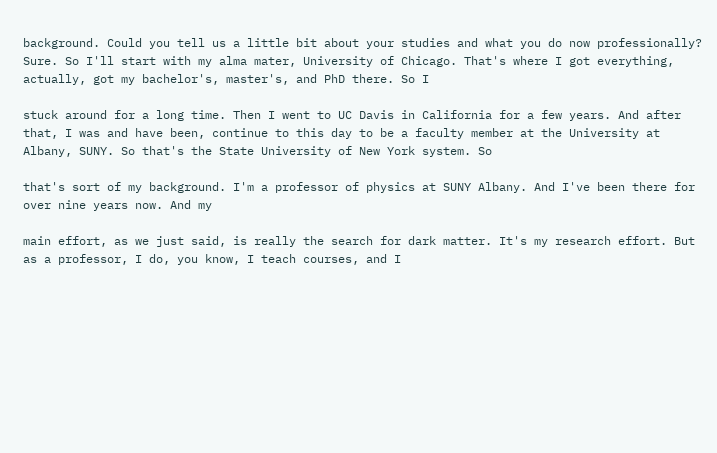background. Could you tell us a little bit about your studies and what you do now professionally? Sure. So I'll start with my alma mater, University of Chicago. That's where I got everything, actually, got my bachelor's, master's, and PhD there. So I

stuck around for a long time. Then I went to UC Davis in California for a few years. And after that, I was and have been, continue to this day to be a faculty member at the University at Albany, SUNY. So that's the State University of New York system. So

that's sort of my background. I'm a professor of physics at SUNY Albany. And I've been there for over nine years now. And my

main effort, as we just said, is really the search for dark matter. It's my research effort. But as a professor, I do, you know, I teach courses, and I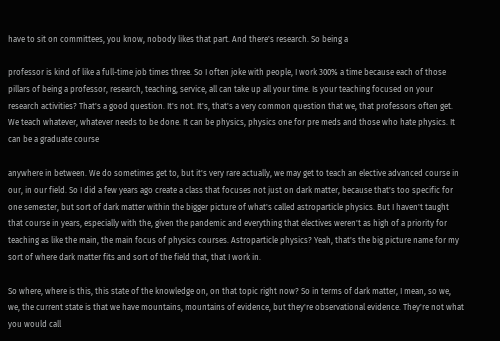have to sit on committees, you know, nobody likes that part. And there's research. So being a

professor is kind of like a full-time job times three. So I often joke with people, I work 300% a time because each of those pillars of being a professor, research, teaching, service, all can take up all your time. Is your teaching focused on your research activities? That's a good question. It's not. It's, that's a very common question that we, that professors often get. We teach whatever, whatever needs to be done. It can be physics, physics one for pre meds and those who hate physics. It can be a graduate course

anywhere in between. We do sometimes get to, but it's very rare actually, we may get to teach an elective advanced course in our, in our field. So I did a few years ago create a class that focuses not just on dark matter, because that's too specific for one semester, but sort of dark matter within the bigger picture of what's called astroparticle physics. But I haven't taught that course in years, especially with the, given the pandemic and everything that electives weren't as high of a priority for teaching as like the main, the main focus of physics courses. Astroparticle physics? Yeah, that's the big picture name for my sort of where dark matter fits and sort of the field that, that I work in.

So where, where is this, this state of the knowledge on, on that topic right now? So in terms of dark matter, I mean, so we, we, the current state is that we have mountains, mountains of evidence, but they're observational evidence. They're not what you would call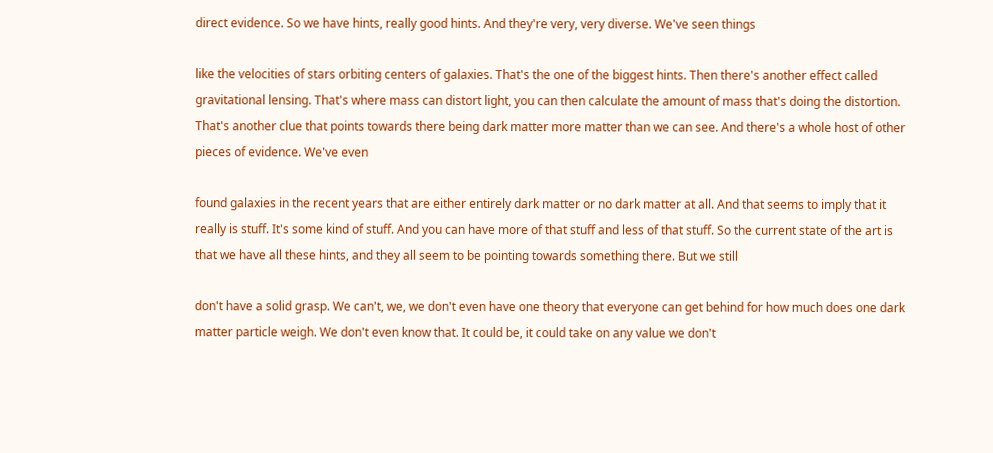direct evidence. So we have hints, really good hints. And they're very, very diverse. We've seen things

like the velocities of stars orbiting centers of galaxies. That's the one of the biggest hints. Then there's another effect called gravitational lensing. That's where mass can distort light, you can then calculate the amount of mass that's doing the distortion. That's another clue that points towards there being dark matter more matter than we can see. And there's a whole host of other pieces of evidence. We've even

found galaxies in the recent years that are either entirely dark matter or no dark matter at all. And that seems to imply that it really is stuff. It's some kind of stuff. And you can have more of that stuff and less of that stuff. So the current state of the art is that we have all these hints, and they all seem to be pointing towards something there. But we still

don't have a solid grasp. We can't, we, we don't even have one theory that everyone can get behind for how much does one dark matter particle weigh. We don't even know that. It could be, it could take on any value we don't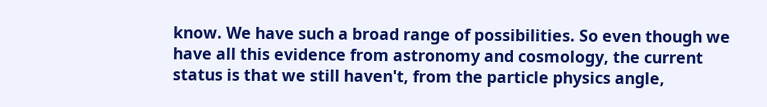know. We have such a broad range of possibilities. So even though we have all this evidence from astronomy and cosmology, the current status is that we still haven't, from the particle physics angle,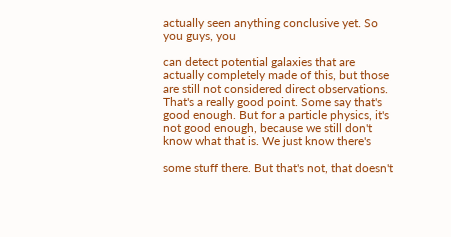actually seen anything conclusive yet. So you guys, you

can detect potential galaxies that are actually completely made of this, but those are still not considered direct observations. That's a really good point. Some say that's good enough. But for a particle physics, it's not good enough, because we still don't know what that is. We just know there's

some stuff there. But that's not, that doesn't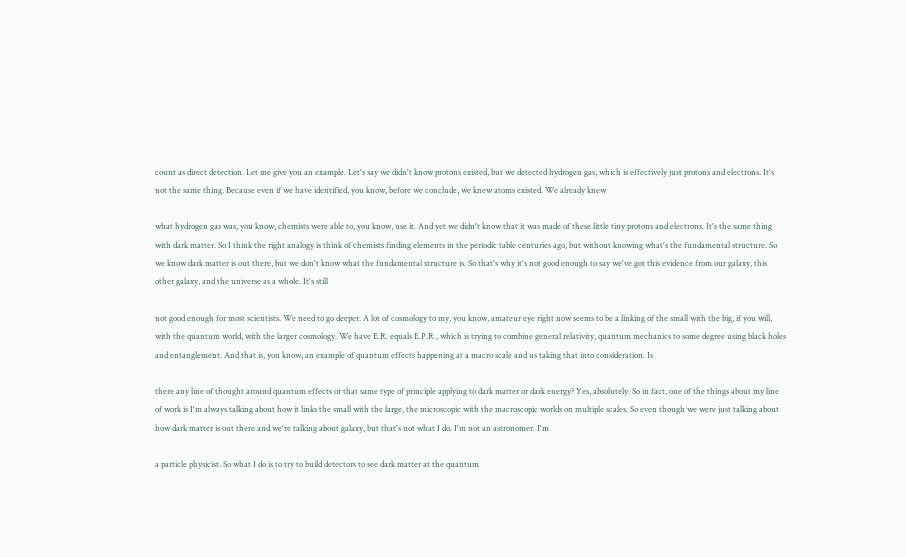count as direct detection. Let me give you an example. Let's say we didn't know protons existed, but we detected hydrogen gas, which is effectively just protons and electrons. It's not the same thing. Because even if we have identified, you know, before we conclude, we knew atoms existed. We already knew

what hydrogen gas was, you know, chemists were able to, you know, use it. And yet we didn't know that it was made of these little tiny protons and electrons. It's the same thing with dark matter. So I think the right analogy is think of chemists finding elements in the periodic table centuries ago, but without knowing what's the fundamental structure. So we know dark matter is out there, but we don't know what the fundamental structure is. So that's why it's not good enough to say we've got this evidence from our galaxy, this other galaxy, and the universe as a whole. It's still

not good enough for most scientists. We need to go deeper. A lot of cosmology to my, you know, amateur eye right now seems to be a linking of the small with the big, if you will, with the quantum world, with the larger cosmology. We have E.R. equals E.P.R., which is trying to combine general relativity, quantum mechanics to some degree using black holes and entanglement. And that is, you know, an example of quantum effects happening at a macro scale and us taking that into consideration. Is

there any line of thought around quantum effects or that same type of principle applying to dark matter or dark energy? Yes, absolutely. So in fact, one of the things about my line of work is I'm always talking about how it links the small with the large, the microscopic with the macroscopic worlds on multiple scales. So even though we were just talking about how dark matter is out there and we're talking about galaxy, but that's not what I do. I'm not an astronomer. I'm

a particle physicist. So what I do is to try to build detectors to see dark matter at the quantum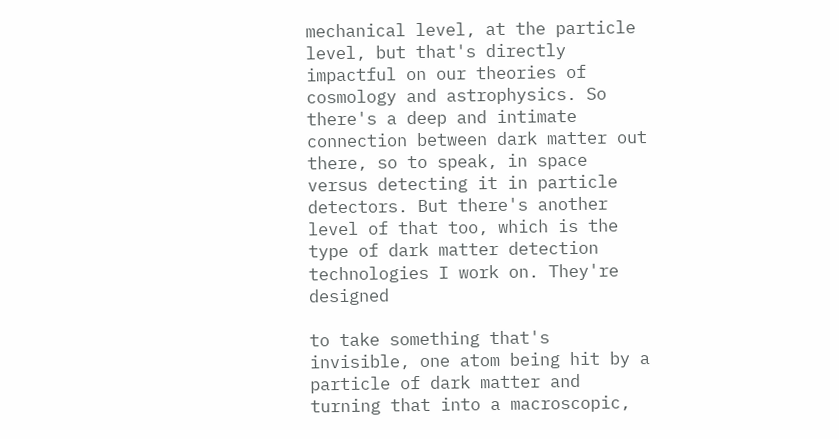mechanical level, at the particle level, but that's directly impactful on our theories of cosmology and astrophysics. So there's a deep and intimate connection between dark matter out there, so to speak, in space versus detecting it in particle detectors. But there's another level of that too, which is the type of dark matter detection technologies I work on. They're designed

to take something that's invisible, one atom being hit by a particle of dark matter and turning that into a macroscopic,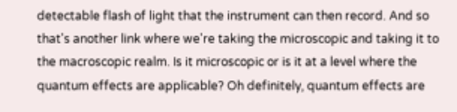detectable flash of light that the instrument can then record. And so that's another link where we're taking the microscopic and taking it to the macroscopic realm. Is it microscopic or is it at a level where the quantum effects are applicable? Oh definitely, quantum effects are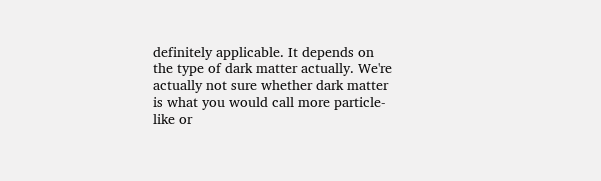definitely applicable. It depends on the type of dark matter actually. We're actually not sure whether dark matter is what you would call more particle-like or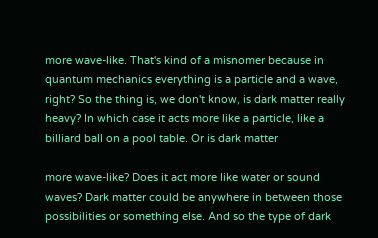more wave-like. That's kind of a misnomer because in quantum mechanics everything is a particle and a wave, right? So the thing is, we don't know, is dark matter really heavy? In which case it acts more like a particle, like a billiard ball on a pool table. Or is dark matter

more wave-like? Does it act more like water or sound waves? Dark matter could be anywhere in between those possibilities or something else. And so the type of dark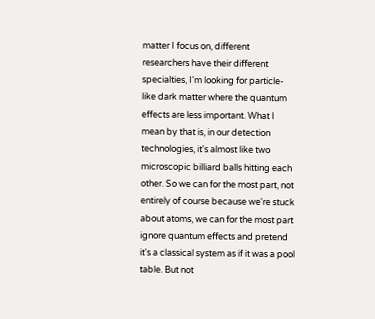matter I focus on, different researchers have their different specialties, I'm looking for particle-like dark matter where the quantum effects are less important. What I mean by that is, in our detection technologies, it's almost like two microscopic billiard balls hitting each other. So we can for the most part, not entirely of course because we're stuck about atoms, we can for the most part ignore quantum effects and pretend it's a classical system as if it was a pool table. But not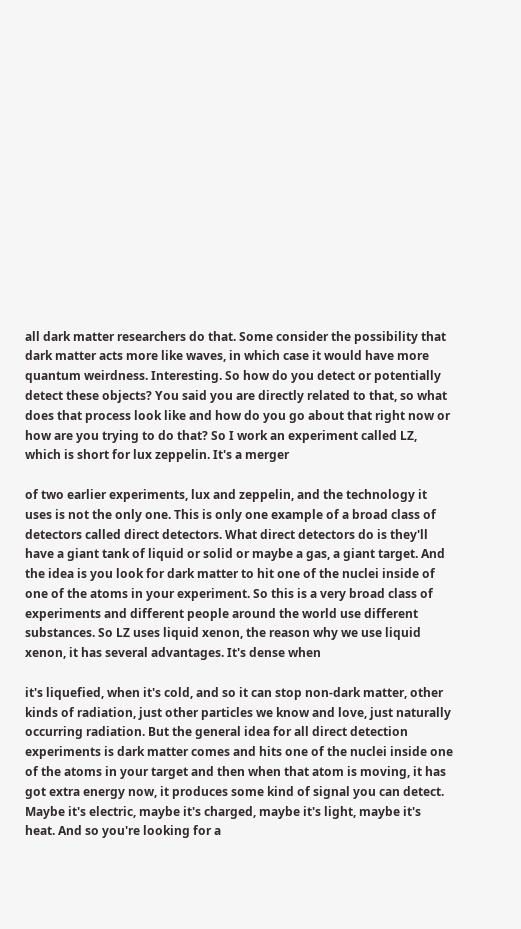all dark matter researchers do that. Some consider the possibility that dark matter acts more like waves, in which case it would have more quantum weirdness. Interesting. So how do you detect or potentially detect these objects? You said you are directly related to that, so what does that process look like and how do you go about that right now or how are you trying to do that? So I work an experiment called LZ, which is short for lux zeppelin. It's a merger

of two earlier experiments, lux and zeppelin, and the technology it uses is not the only one. This is only one example of a broad class of detectors called direct detectors. What direct detectors do is they'll have a giant tank of liquid or solid or maybe a gas, a giant target. And the idea is you look for dark matter to hit one of the nuclei inside of one of the atoms in your experiment. So this is a very broad class of experiments and different people around the world use different substances. So LZ uses liquid xenon, the reason why we use liquid xenon, it has several advantages. It's dense when

it's liquefied, when it's cold, and so it can stop non-dark matter, other kinds of radiation, just other particles we know and love, just naturally occurring radiation. But the general idea for all direct detection experiments is dark matter comes and hits one of the nuclei inside one of the atoms in your target and then when that atom is moving, it has got extra energy now, it produces some kind of signal you can detect. Maybe it's electric, maybe it's charged, maybe it's light, maybe it's heat. And so you're looking for a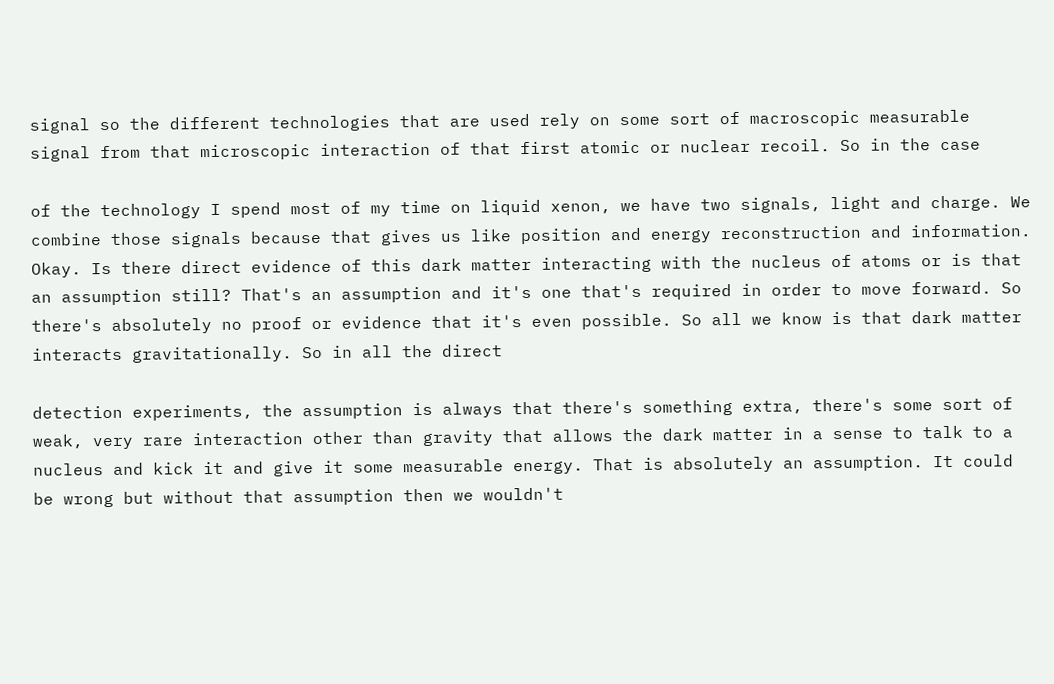signal so the different technologies that are used rely on some sort of macroscopic measurable signal from that microscopic interaction of that first atomic or nuclear recoil. So in the case

of the technology I spend most of my time on liquid xenon, we have two signals, light and charge. We combine those signals because that gives us like position and energy reconstruction and information. Okay. Is there direct evidence of this dark matter interacting with the nucleus of atoms or is that an assumption still? That's an assumption and it's one that's required in order to move forward. So there's absolutely no proof or evidence that it's even possible. So all we know is that dark matter interacts gravitationally. So in all the direct

detection experiments, the assumption is always that there's something extra, there's some sort of weak, very rare interaction other than gravity that allows the dark matter in a sense to talk to a nucleus and kick it and give it some measurable energy. That is absolutely an assumption. It could be wrong but without that assumption then we wouldn't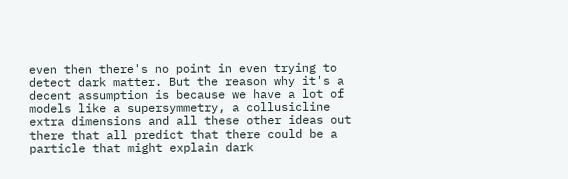even then there's no point in even trying to detect dark matter. But the reason why it's a decent assumption is because we have a lot of models like a supersymmetry, a collusicline extra dimensions and all these other ideas out there that all predict that there could be a particle that might explain dark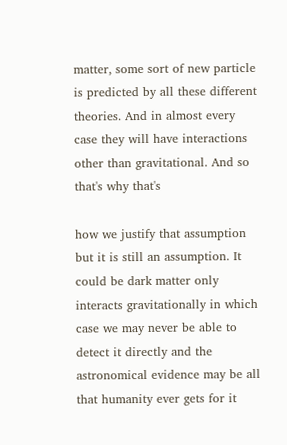matter, some sort of new particle is predicted by all these different theories. And in almost every case they will have interactions other than gravitational. And so that's why that's

how we justify that assumption but it is still an assumption. It could be dark matter only interacts gravitationally in which case we may never be able to detect it directly and the astronomical evidence may be all that humanity ever gets for it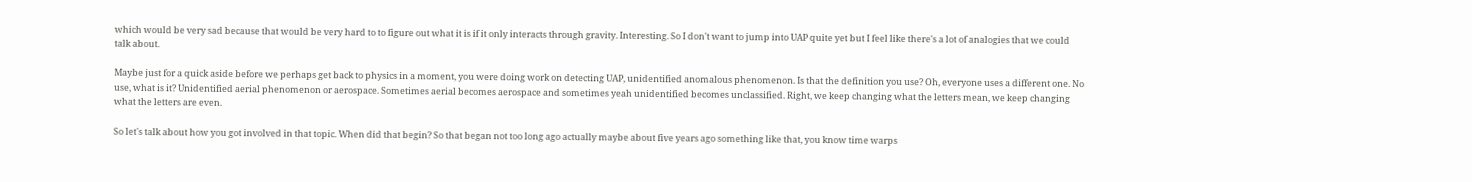which would be very sad because that would be very hard to to figure out what it is if it only interacts through gravity. Interesting. So I don't want to jump into UAP quite yet but I feel like there's a lot of analogies that we could talk about.

Maybe just for a quick aside before we perhaps get back to physics in a moment, you were doing work on detecting UAP, unidentified anomalous phenomenon. Is that the definition you use? Oh, everyone uses a different one. No use, what is it? Unidentified aerial phenomenon or aerospace. Sometimes aerial becomes aerospace and sometimes yeah unidentified becomes unclassified. Right, we keep changing what the letters mean, we keep changing what the letters are even.

So let's talk about how you got involved in that topic. When did that begin? So that began not too long ago actually maybe about five years ago something like that, you know time warps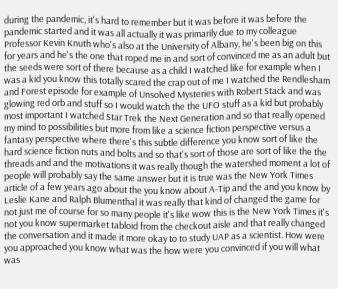during the pandemic, it's hard to remember but it was before it was before the pandemic started and it was all actually it was primarily due to my colleague Professor Kevin Knuth who's also at the University of Albany, he's been big on this for years and he's the one that roped me in and sort of convinced me as an adult but the seeds were sort of there because as a child I watched like for example when I was a kid you know this totally scared the crap out of me I watched the Rendlesham and Forest episode for example of Unsolved Mysteries with Robert Stack and was glowing red orb and stuff so I would watch the the UFO stuff as a kid but probably most important I watched Star Trek the Next Generation and so that really opened my mind to possibilities but more from like a science fiction perspective versus a fantasy perspective where there's this subtle difference you know sort of like the hard science fiction nuts and bolts and so that's sort of those are sort of like the the threads and and the motivations it was really though the watershed moment a lot of people will probably say the same answer but it is true was the New York Times article of a few years ago about the you know about A-Tip and the and you know by Leslie Kane and Ralph Blumenthal it was really that kind of changed the game for not just me of course for so many people it's like wow this is the New York Times it's not you know supermarket tabloid from the checkout aisle and that really changed the conversation and it made it more okay to to study UAP as a scientist. How were you approached you know what was the how were you convinced if you will what was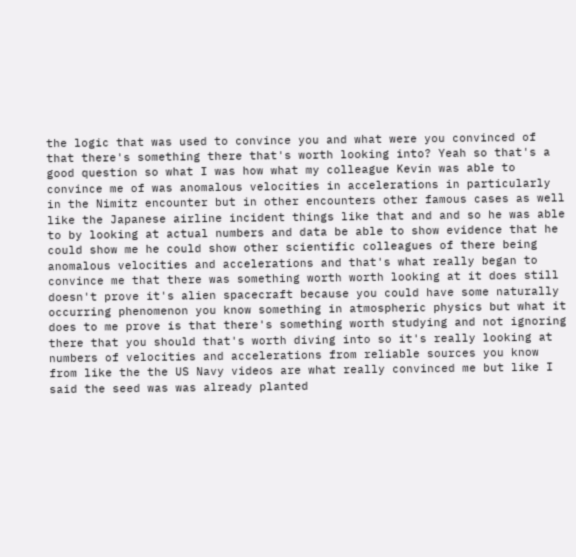the logic that was used to convince you and what were you convinced of that there's something there that's worth looking into? Yeah so that's a good question so what I was how what my colleague Kevin was able to convince me of was anomalous velocities in accelerations in particularly in the Nimitz encounter but in other encounters other famous cases as well like the Japanese airline incident things like that and and so he was able to by looking at actual numbers and data be able to show evidence that he could show me he could show other scientific colleagues of there being anomalous velocities and accelerations and that's what really began to convince me that there was something worth worth looking at it does still doesn't prove it's alien spacecraft because you could have some naturally occurring phenomenon you know something in atmospheric physics but what it does to me prove is that there's something worth studying and not ignoring there that you should that's worth diving into so it's really looking at numbers of velocities and accelerations from reliable sources you know from like the the US Navy videos are what really convinced me but like I said the seed was was already planted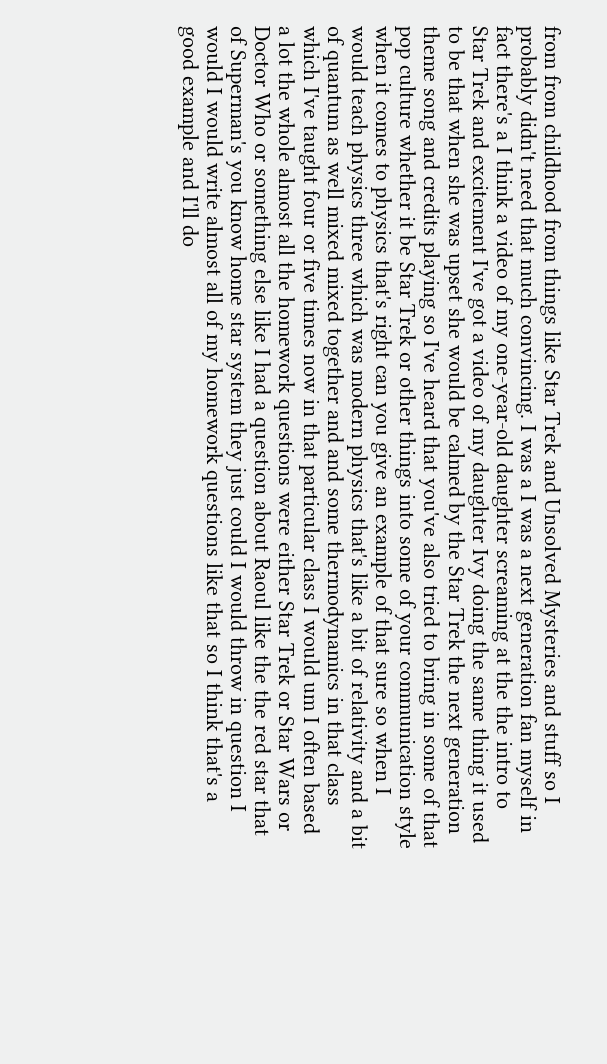from from childhood from things like Star Trek and Unsolved Mysteries and stuff so I probably didn't need that much convincing. I was a I was a next generation fan myself in fact there's a I think a video of my one-year-old daughter screaming at the the intro to Star Trek and excitement I've got a video of my daughter Ivy doing the same thing it used to be that when she was upset she would be calmed by the Star Trek the next generation theme song and credits playing so I've heard that you've also tried to bring in some of that pop culture whether it be Star Trek or other things into some of your communication style when it comes to physics that's right can you give an example of that sure so when I would teach physics three which was modern physics that's like a bit of relativity and a bit of quantum as well mixed mixed together and and some thermodynamics in that class which I've taught four or five times now in that particular class I would um I often based a lot the whole almost all the homework questions were either Star Trek or Star Wars or Doctor Who or something else like I had a question about Raoul like the the red star that of Superman's you know home star system they just could I would throw in question I would I would write almost all of my homework questions like that so I think that's a good example and I'll do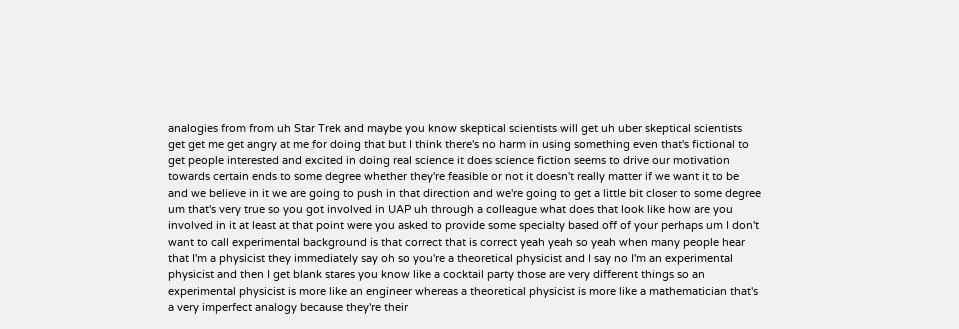analogies from from uh Star Trek and maybe you know skeptical scientists will get uh uber skeptical scientists get get me get angry at me for doing that but I think there's no harm in using something even that's fictional to get people interested and excited in doing real science it does science fiction seems to drive our motivation towards certain ends to some degree whether they're feasible or not it doesn't really matter if we want it to be and we believe in it we are going to push in that direction and we're going to get a little bit closer to some degree um that's very true so you got involved in UAP uh through a colleague what does that look like how are you involved in it at least at that point were you asked to provide some specialty based off of your perhaps um I don't want to call experimental background is that correct that is correct yeah yeah so yeah when many people hear that I'm a physicist they immediately say oh so you're a theoretical physicist and I say no I'm an experimental physicist and then I get blank stares you know like a cocktail party those are very different things so an experimental physicist is more like an engineer whereas a theoretical physicist is more like a mathematician that's a very imperfect analogy because they're their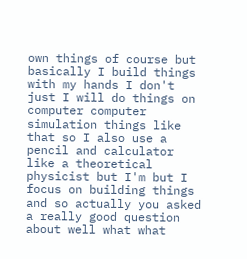own things of course but basically I build things with my hands I don't just I will do things on computer computer simulation things like that so I also use a pencil and calculator like a theoretical physicist but I'm but I focus on building things and so actually you asked a really good question about well what what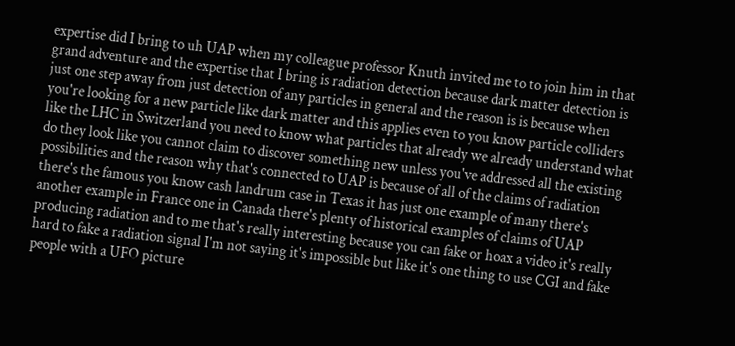expertise did I bring to uh UAP when my colleague professor Knuth invited me to to join him in that grand adventure and the expertise that I bring is radiation detection because dark matter detection is just one step away from just detection of any particles in general and the reason is is because when you're looking for a new particle like dark matter and this applies even to you know particle colliders like the LHC in Switzerland you need to know what particles that already we already understand what do they look like you cannot claim to discover something new unless you've addressed all the existing possibilities and the reason why that's connected to UAP is because of all of the claims of radiation there's the famous you know cash landrum case in Texas it has just one example of many there's another example in France one in Canada there's plenty of historical examples of claims of UAP producing radiation and to me that's really interesting because you can fake or hoax a video it's really hard to fake a radiation signal I'm not saying it's impossible but like it's one thing to use CGI and fake people with a UFO picture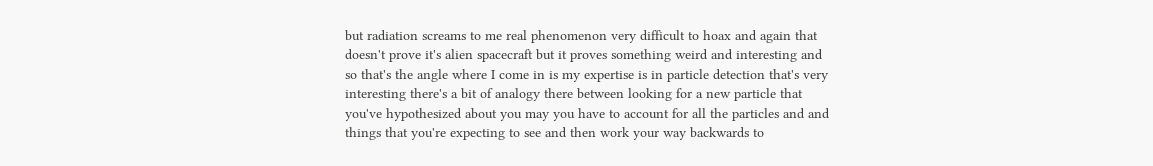but radiation screams to me real phenomenon very difficult to hoax and again that doesn't prove it's alien spacecraft but it proves something weird and interesting and so that's the angle where I come in is my expertise is in particle detection that's very interesting there's a bit of analogy there between looking for a new particle that you've hypothesized about you may you have to account for all the particles and and things that you're expecting to see and then work your way backwards to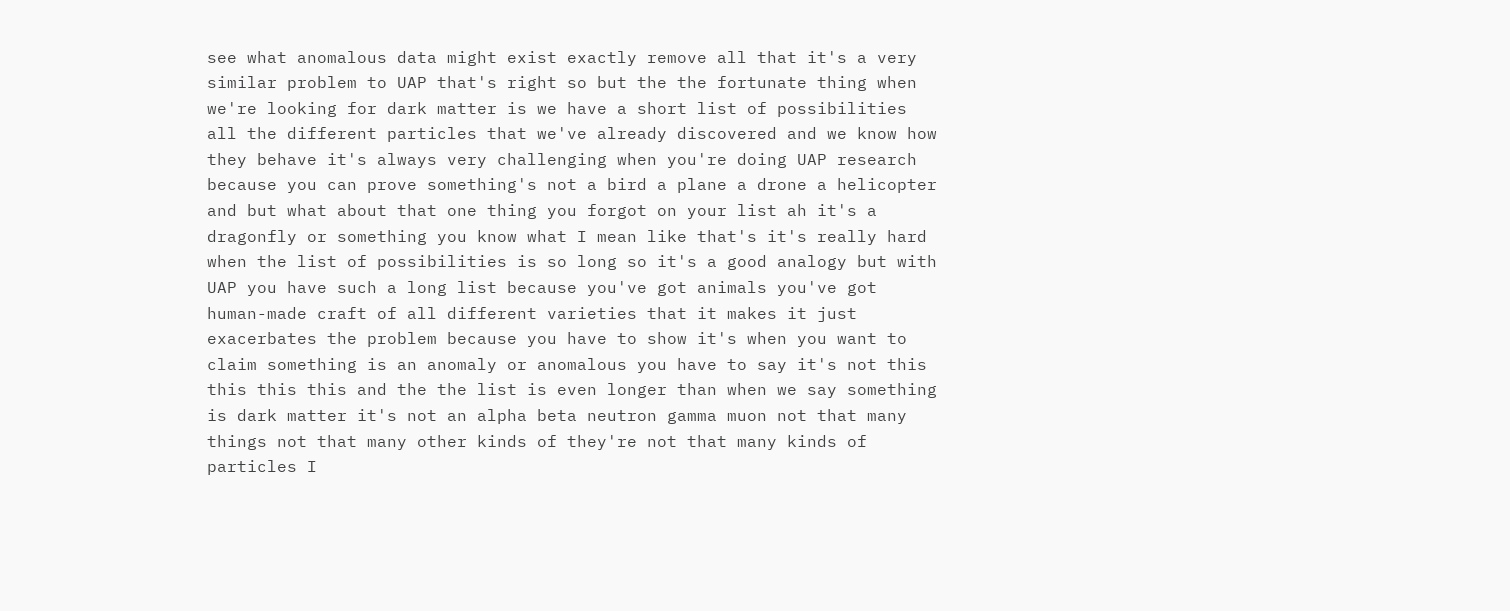see what anomalous data might exist exactly remove all that it's a very similar problem to UAP that's right so but the the fortunate thing when we're looking for dark matter is we have a short list of possibilities all the different particles that we've already discovered and we know how they behave it's always very challenging when you're doing UAP research because you can prove something's not a bird a plane a drone a helicopter and but what about that one thing you forgot on your list ah it's a dragonfly or something you know what I mean like that's it's really hard when the list of possibilities is so long so it's a good analogy but with UAP you have such a long list because you've got animals you've got human-made craft of all different varieties that it makes it just exacerbates the problem because you have to show it's when you want to claim something is an anomaly or anomalous you have to say it's not this this this this and the the list is even longer than when we say something is dark matter it's not an alpha beta neutron gamma muon not that many things not that many other kinds of they're not that many kinds of particles I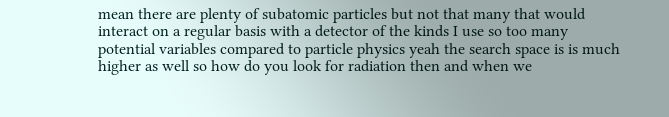mean there are plenty of subatomic particles but not that many that would interact on a regular basis with a detector of the kinds I use so too many potential variables compared to particle physics yeah the search space is is much higher as well so how do you look for radiation then and when we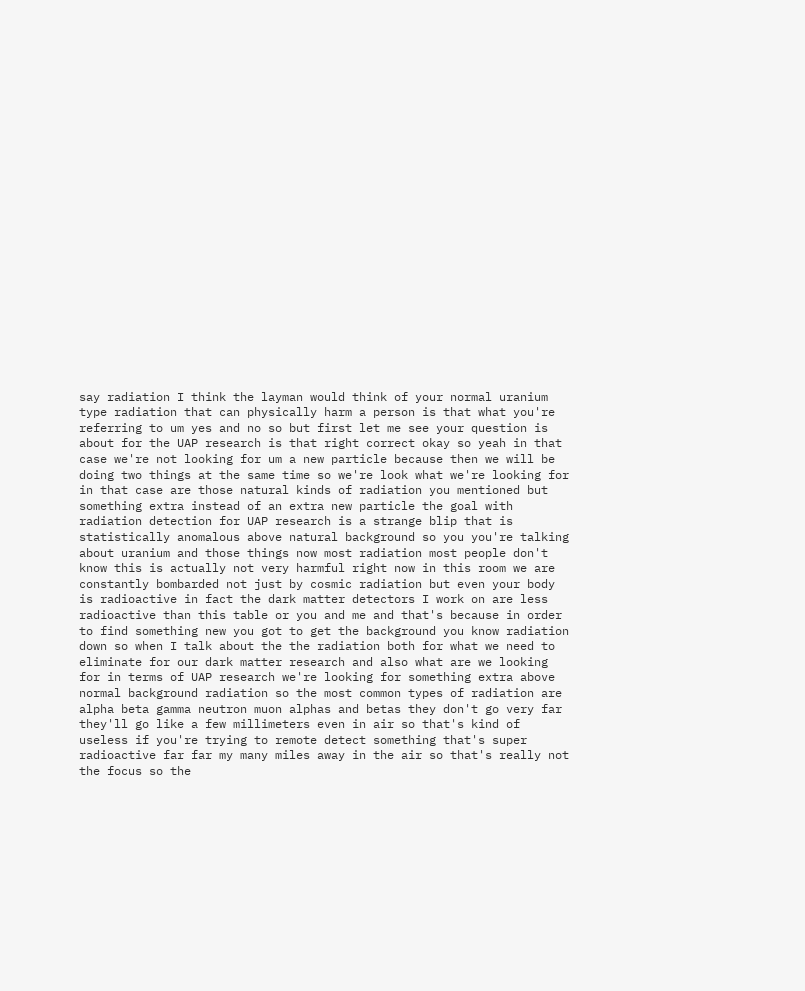say radiation I think the layman would think of your normal uranium type radiation that can physically harm a person is that what you're referring to um yes and no so but first let me see your question is about for the UAP research is that right correct okay so yeah in that case we're not looking for um a new particle because then we will be doing two things at the same time so we're look what we're looking for in that case are those natural kinds of radiation you mentioned but something extra instead of an extra new particle the goal with radiation detection for UAP research is a strange blip that is statistically anomalous above natural background so you you're talking about uranium and those things now most radiation most people don't know this is actually not very harmful right now in this room we are constantly bombarded not just by cosmic radiation but even your body is radioactive in fact the dark matter detectors I work on are less radioactive than this table or you and me and that's because in order to find something new you got to get the background you know radiation down so when I talk about the the radiation both for what we need to eliminate for our dark matter research and also what are we looking for in terms of UAP research we're looking for something extra above normal background radiation so the most common types of radiation are alpha beta gamma neutron muon alphas and betas they don't go very far they'll go like a few millimeters even in air so that's kind of useless if you're trying to remote detect something that's super radioactive far far my many miles away in the air so that's really not the focus so the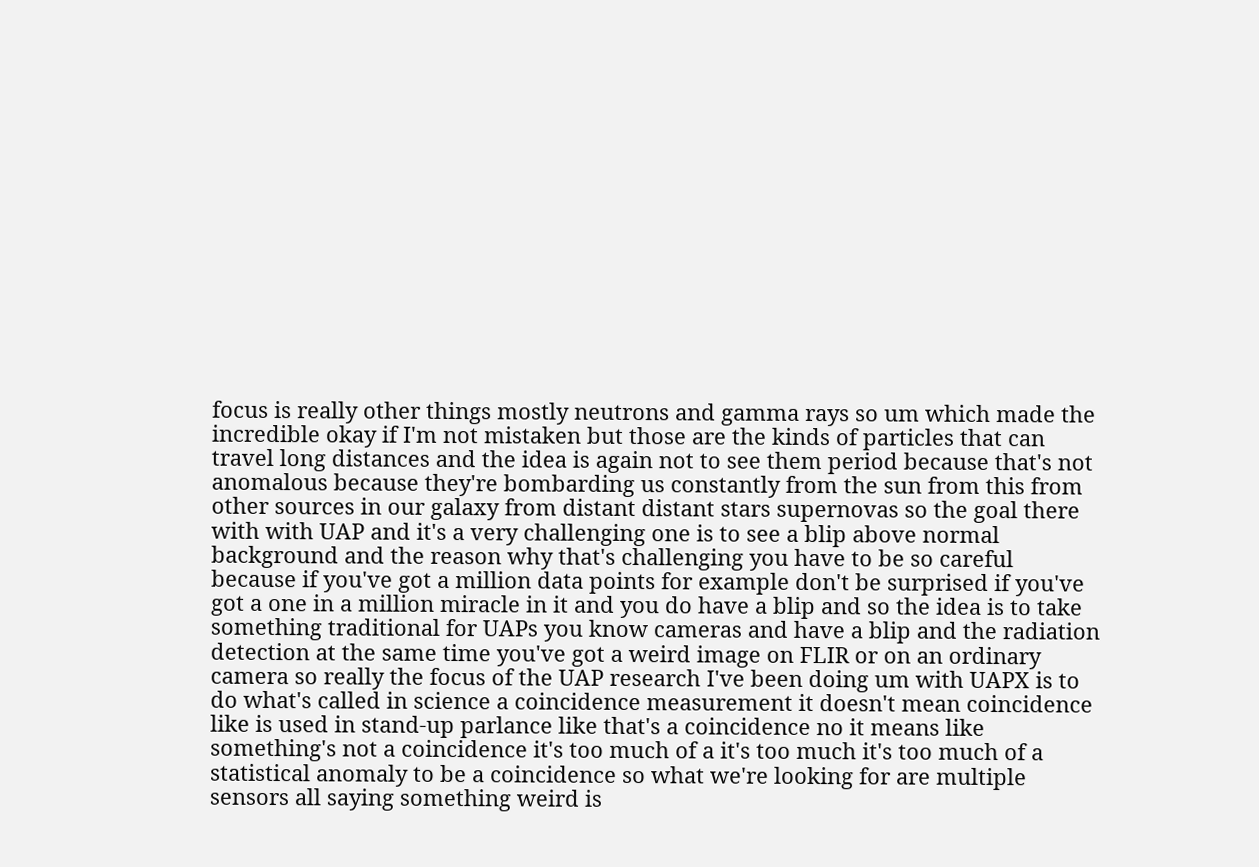focus is really other things mostly neutrons and gamma rays so um which made the incredible okay if I'm not mistaken but those are the kinds of particles that can travel long distances and the idea is again not to see them period because that's not anomalous because they're bombarding us constantly from the sun from this from other sources in our galaxy from distant distant stars supernovas so the goal there with with UAP and it's a very challenging one is to see a blip above normal background and the reason why that's challenging you have to be so careful because if you've got a million data points for example don't be surprised if you've got a one in a million miracle in it and you do have a blip and so the idea is to take something traditional for UAPs you know cameras and have a blip and the radiation detection at the same time you've got a weird image on FLIR or on an ordinary camera so really the focus of the UAP research I've been doing um with UAPX is to do what's called in science a coincidence measurement it doesn't mean coincidence like is used in stand-up parlance like that's a coincidence no it means like something's not a coincidence it's too much of a it's too much it's too much of a statistical anomaly to be a coincidence so what we're looking for are multiple sensors all saying something weird is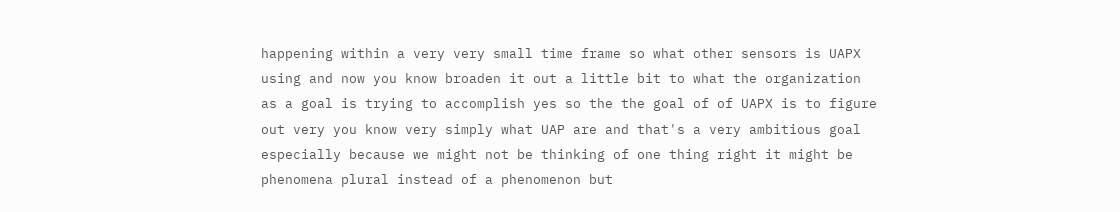happening within a very very small time frame so what other sensors is UAPX using and now you know broaden it out a little bit to what the organization as a goal is trying to accomplish yes so the the goal of of UAPX is to figure out very you know very simply what UAP are and that's a very ambitious goal especially because we might not be thinking of one thing right it might be phenomena plural instead of a phenomenon but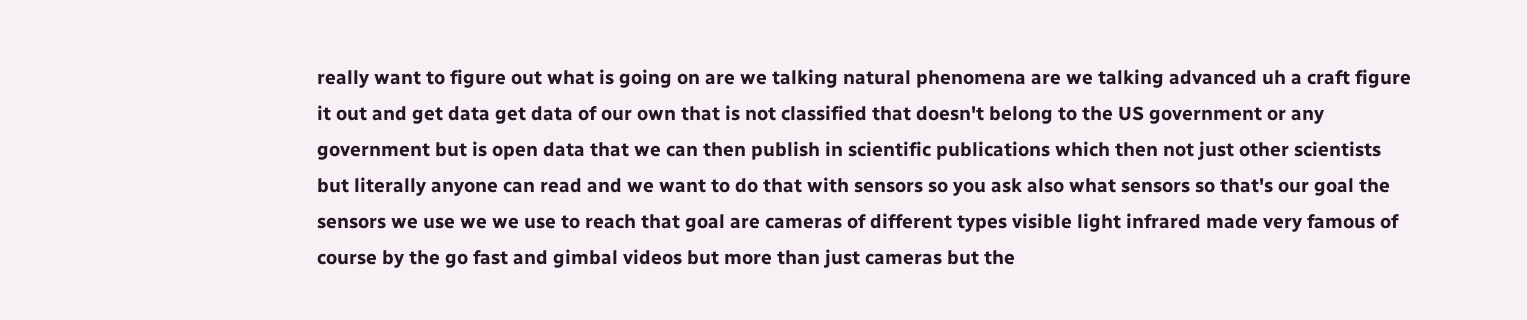really want to figure out what is going on are we talking natural phenomena are we talking advanced uh a craft figure it out and get data get data of our own that is not classified that doesn't belong to the US government or any government but is open data that we can then publish in scientific publications which then not just other scientists but literally anyone can read and we want to do that with sensors so you ask also what sensors so that's our goal the sensors we use we we use to reach that goal are cameras of different types visible light infrared made very famous of course by the go fast and gimbal videos but more than just cameras but the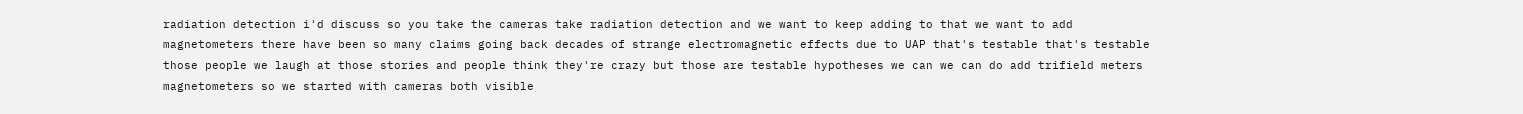radiation detection i'd discuss so you take the cameras take radiation detection and we want to keep adding to that we want to add magnetometers there have been so many claims going back decades of strange electromagnetic effects due to UAP that's testable that's testable those people we laugh at those stories and people think they're crazy but those are testable hypotheses we can we can do add trifield meters magnetometers so we started with cameras both visible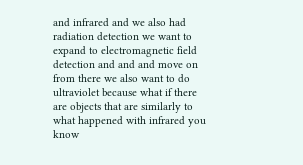and infrared and we also had radiation detection we want to expand to electromagnetic field detection and and and move on from there we also want to do ultraviolet because what if there are objects that are similarly to what happened with infrared you know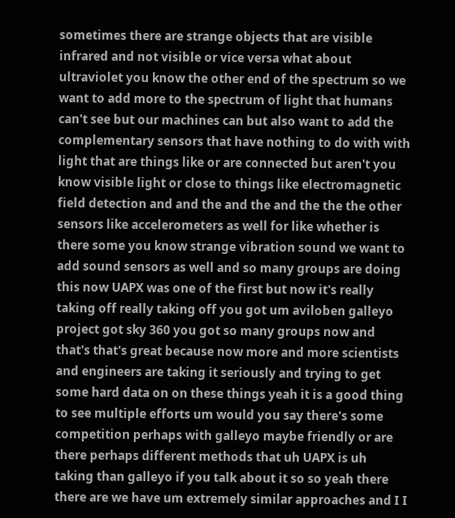sometimes there are strange objects that are visible infrared and not visible or vice versa what about ultraviolet you know the other end of the spectrum so we want to add more to the spectrum of light that humans can't see but our machines can but also want to add the complementary sensors that have nothing to do with with light that are things like or are connected but aren't you know visible light or close to things like electromagnetic field detection and and the and the and the the the other sensors like accelerometers as well for like whether is there some you know strange vibration sound we want to add sound sensors as well and so many groups are doing this now UAPX was one of the first but now it's really taking off really taking off you got um aviloben galleyo project got sky 360 you got so many groups now and that's that's great because now more and more scientists and engineers are taking it seriously and trying to get some hard data on on these things yeah it is a good thing to see multiple efforts um would you say there's some competition perhaps with galleyo maybe friendly or are there perhaps different methods that uh UAPX is uh taking than galleyo if you talk about it so so yeah there there are we have um extremely similar approaches and I I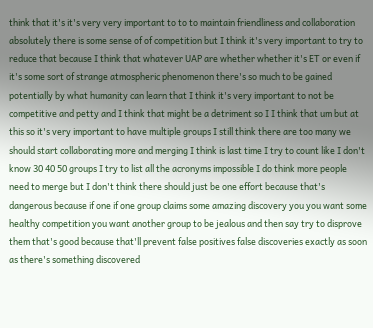think that it's it's very very important to to to maintain friendliness and collaboration absolutely there is some sense of of competition but I think it's very important to try to reduce that because I think that whatever UAP are whether whether it's ET or even if it's some sort of strange atmospheric phenomenon there's so much to be gained potentially by what humanity can learn that I think it's very important to not be competitive and petty and I think that might be a detriment so I I think that um but at this so it's very important to have multiple groups I still think there are too many we should start collaborating more and merging I think is last time I try to count like I don't know 30 40 50 groups I try to list all the acronyms impossible I do think more people need to merge but I don't think there should just be one effort because that's dangerous because if one if one group claims some amazing discovery you you want some healthy competition you want another group to be jealous and then say try to disprove them that's good because that'll prevent false positives false discoveries exactly as soon as there's something discovered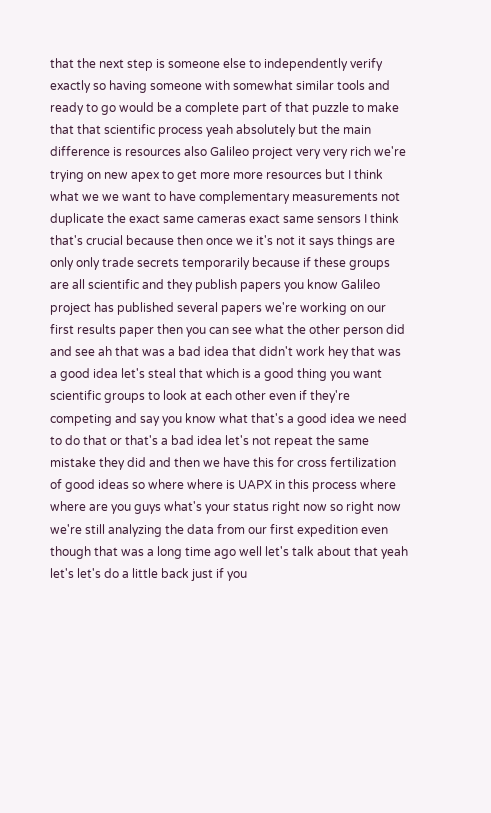that the next step is someone else to independently verify exactly so having someone with somewhat similar tools and ready to go would be a complete part of that puzzle to make that that scientific process yeah absolutely but the main difference is resources also Galileo project very very rich we're trying on new apex to get more more resources but I think what we we want to have complementary measurements not duplicate the exact same cameras exact same sensors I think that's crucial because then once we it's not it says things are only only trade secrets temporarily because if these groups are all scientific and they publish papers you know Galileo project has published several papers we're working on our first results paper then you can see what the other person did and see ah that was a bad idea that didn't work hey that was a good idea let's steal that which is a good thing you want scientific groups to look at each other even if they're competing and say you know what that's a good idea we need to do that or that's a bad idea let's not repeat the same mistake they did and then we have this for cross fertilization of good ideas so where where is UAPX in this process where where are you guys what's your status right now so right now we're still analyzing the data from our first expedition even though that was a long time ago well let's talk about that yeah let's let's do a little back just if you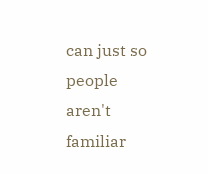can just so people aren't familiar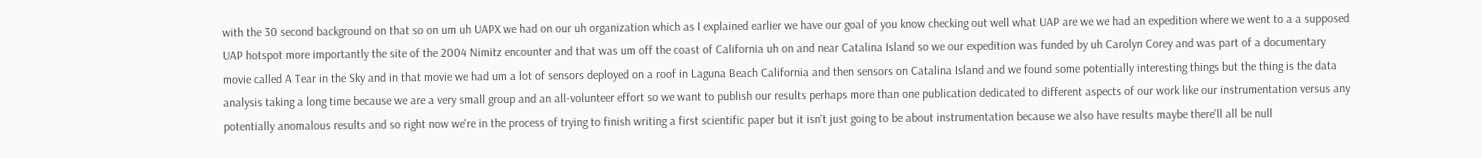with the 30 second background on that so on um uh UAPX we had on our uh organization which as I explained earlier we have our goal of you know checking out well what UAP are we we had an expedition where we went to a a supposed UAP hotspot more importantly the site of the 2004 Nimitz encounter and that was um off the coast of California uh on and near Catalina Island so we our expedition was funded by uh Carolyn Corey and was part of a documentary movie called A Tear in the Sky and in that movie we had um a lot of sensors deployed on a roof in Laguna Beach California and then sensors on Catalina Island and we found some potentially interesting things but the thing is the data analysis taking a long time because we are a very small group and an all-volunteer effort so we want to publish our results perhaps more than one publication dedicated to different aspects of our work like our instrumentation versus any potentially anomalous results and so right now we're in the process of trying to finish writing a first scientific paper but it isn't just going to be about instrumentation because we also have results maybe there'll all be null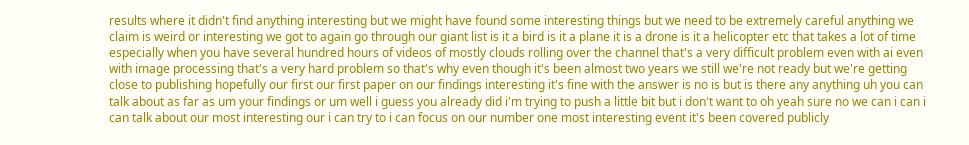results where it didn't find anything interesting but we might have found some interesting things but we need to be extremely careful anything we claim is weird or interesting we got to again go through our giant list is it a bird is it a plane it is a drone is it a helicopter etc that takes a lot of time especially when you have several hundred hours of videos of mostly clouds rolling over the channel that's a very difficult problem even with ai even with image processing that's a very hard problem so that's why even though it's been almost two years we still we're not ready but we're getting close to publishing hopefully our first our first paper on our findings interesting it's fine with the answer is no is but is there any anything uh you can talk about as far as um your findings or um well i guess you already did i'm trying to push a little bit but i don't want to oh yeah sure no we can i can i can talk about our most interesting our i can try to i can focus on our number one most interesting event it's been covered publicly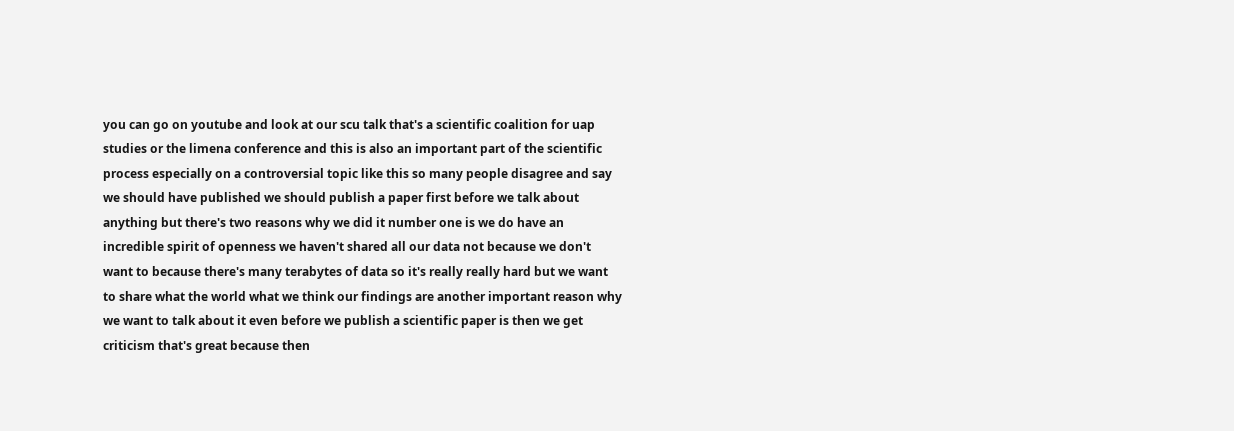you can go on youtube and look at our scu talk that's a scientific coalition for uap studies or the limena conference and this is also an important part of the scientific process especially on a controversial topic like this so many people disagree and say we should have published we should publish a paper first before we talk about anything but there's two reasons why we did it number one is we do have an incredible spirit of openness we haven't shared all our data not because we don't want to because there's many terabytes of data so it's really really hard but we want to share what the world what we think our findings are another important reason why we want to talk about it even before we publish a scientific paper is then we get criticism that's great because then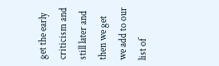get the early criticism and still later and then we get we add to our list of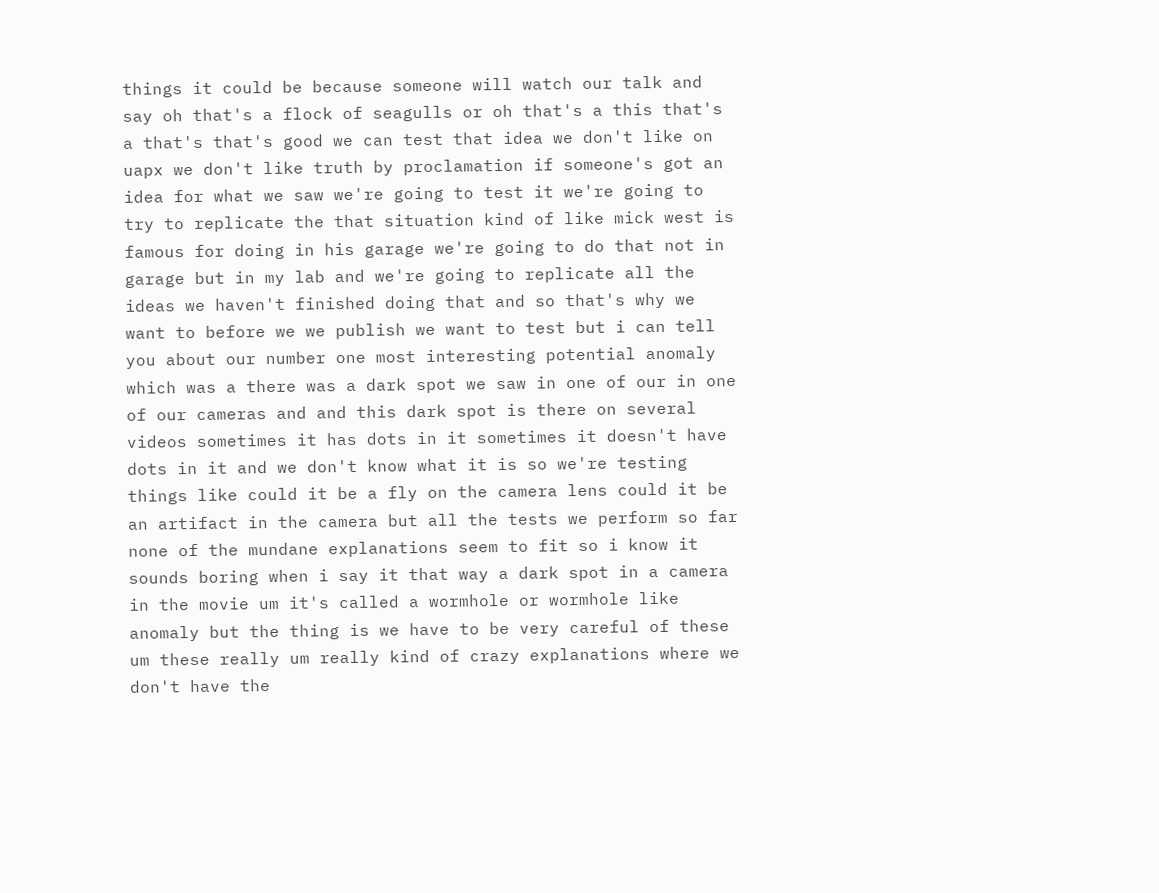things it could be because someone will watch our talk and say oh that's a flock of seagulls or oh that's a this that's a that's that's good we can test that idea we don't like on uapx we don't like truth by proclamation if someone's got an idea for what we saw we're going to test it we're going to try to replicate the that situation kind of like mick west is famous for doing in his garage we're going to do that not in garage but in my lab and we're going to replicate all the ideas we haven't finished doing that and so that's why we want to before we we publish we want to test but i can tell you about our number one most interesting potential anomaly which was a there was a dark spot we saw in one of our in one of our cameras and and this dark spot is there on several videos sometimes it has dots in it sometimes it doesn't have dots in it and we don't know what it is so we're testing things like could it be a fly on the camera lens could it be an artifact in the camera but all the tests we perform so far none of the mundane explanations seem to fit so i know it sounds boring when i say it that way a dark spot in a camera in the movie um it's called a wormhole or wormhole like anomaly but the thing is we have to be very careful of these um these really um really kind of crazy explanations where we don't have the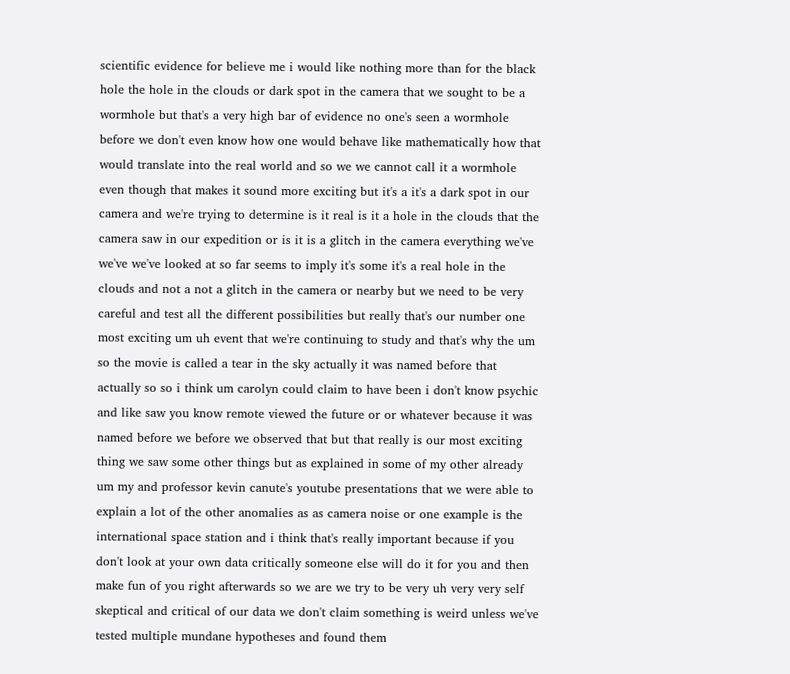scientific evidence for believe me i would like nothing more than for the black hole the hole in the clouds or dark spot in the camera that we sought to be a wormhole but that's a very high bar of evidence no one's seen a wormhole before we don't even know how one would behave like mathematically how that would translate into the real world and so we we cannot call it a wormhole even though that makes it sound more exciting but it's a it's a dark spot in our camera and we're trying to determine is it real is it a hole in the clouds that the camera saw in our expedition or is it is a glitch in the camera everything we've we've we've looked at so far seems to imply it's some it's a real hole in the clouds and not a not a glitch in the camera or nearby but we need to be very careful and test all the different possibilities but really that's our number one most exciting um uh event that we're continuing to study and that's why the um so the movie is called a tear in the sky actually it was named before that actually so so i think um carolyn could claim to have been i don't know psychic and like saw you know remote viewed the future or or whatever because it was named before we before we observed that but that really is our most exciting thing we saw some other things but as explained in some of my other already um my and professor kevin canute's youtube presentations that we were able to explain a lot of the other anomalies as as camera noise or one example is the international space station and i think that's really important because if you don't look at your own data critically someone else will do it for you and then make fun of you right afterwards so we are we try to be very uh very very self skeptical and critical of our data we don't claim something is weird unless we've tested multiple mundane hypotheses and found them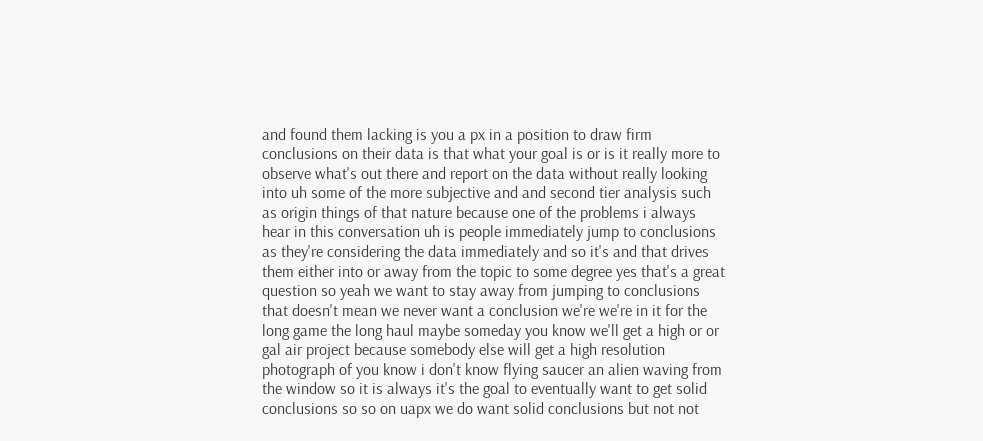and found them lacking is you a px in a position to draw firm conclusions on their data is that what your goal is or is it really more to observe what's out there and report on the data without really looking into uh some of the more subjective and and second tier analysis such as origin things of that nature because one of the problems i always hear in this conversation uh is people immediately jump to conclusions as they're considering the data immediately and so it's and that drives them either into or away from the topic to some degree yes that's a great question so yeah we want to stay away from jumping to conclusions that doesn't mean we never want a conclusion we're we're in it for the long game the long haul maybe someday you know we'll get a high or or gal air project because somebody else will get a high resolution photograph of you know i don't know flying saucer an alien waving from the window so it is always it's the goal to eventually want to get solid conclusions so so on uapx we do want solid conclusions but not not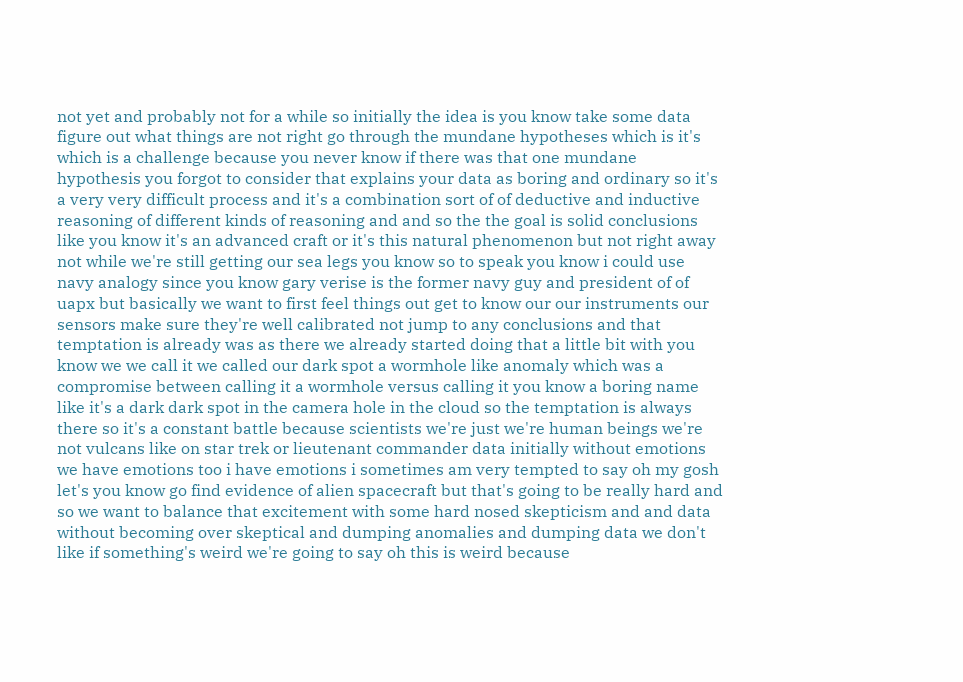not yet and probably not for a while so initially the idea is you know take some data figure out what things are not right go through the mundane hypotheses which is it's which is a challenge because you never know if there was that one mundane hypothesis you forgot to consider that explains your data as boring and ordinary so it's a very very difficult process and it's a combination sort of of deductive and inductive reasoning of different kinds of reasoning and and so the the goal is solid conclusions like you know it's an advanced craft or it's this natural phenomenon but not right away not while we're still getting our sea legs you know so to speak you know i could use navy analogy since you know gary verise is the former navy guy and president of of uapx but basically we want to first feel things out get to know our our instruments our sensors make sure they're well calibrated not jump to any conclusions and that temptation is already was as there we already started doing that a little bit with you know we we call it we called our dark spot a wormhole like anomaly which was a compromise between calling it a wormhole versus calling it you know a boring name like it's a dark dark spot in the camera hole in the cloud so the temptation is always there so it's a constant battle because scientists we're just we're human beings we're not vulcans like on star trek or lieutenant commander data initially without emotions we have emotions too i have emotions i sometimes am very tempted to say oh my gosh let's you know go find evidence of alien spacecraft but that's going to be really hard and so we want to balance that excitement with some hard nosed skepticism and and data without becoming over skeptical and dumping anomalies and dumping data we don't like if something's weird we're going to say oh this is weird because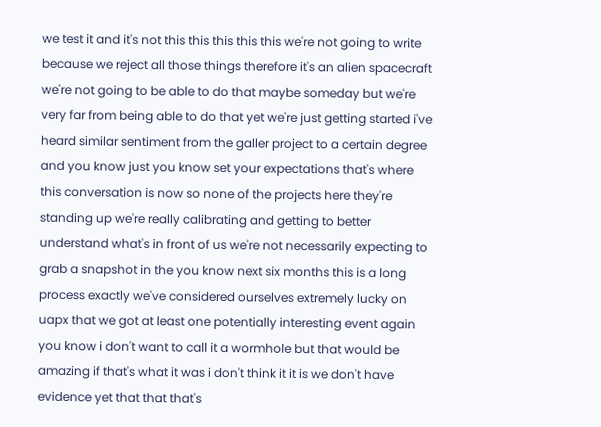we test it and it's not this this this this this we're not going to write because we reject all those things therefore it's an alien spacecraft we're not going to be able to do that maybe someday but we're very far from being able to do that yet we're just getting started i've heard similar sentiment from the galler project to a certain degree and you know just you know set your expectations that's where this conversation is now so none of the projects here they're standing up we're really calibrating and getting to better understand what's in front of us we're not necessarily expecting to grab a snapshot in the you know next six months this is a long process exactly we've considered ourselves extremely lucky on uapx that we got at least one potentially interesting event again you know i don't want to call it a wormhole but that would be amazing if that's what it was i don't think it it is we don't have evidence yet that that that's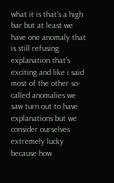what it is that's a high bar but at least we have one anomaly that is still refusing explanation that's exciting and like i said most of the other so-called anomalies we saw turn out to have explanations but we consider ourselves extremely lucky because how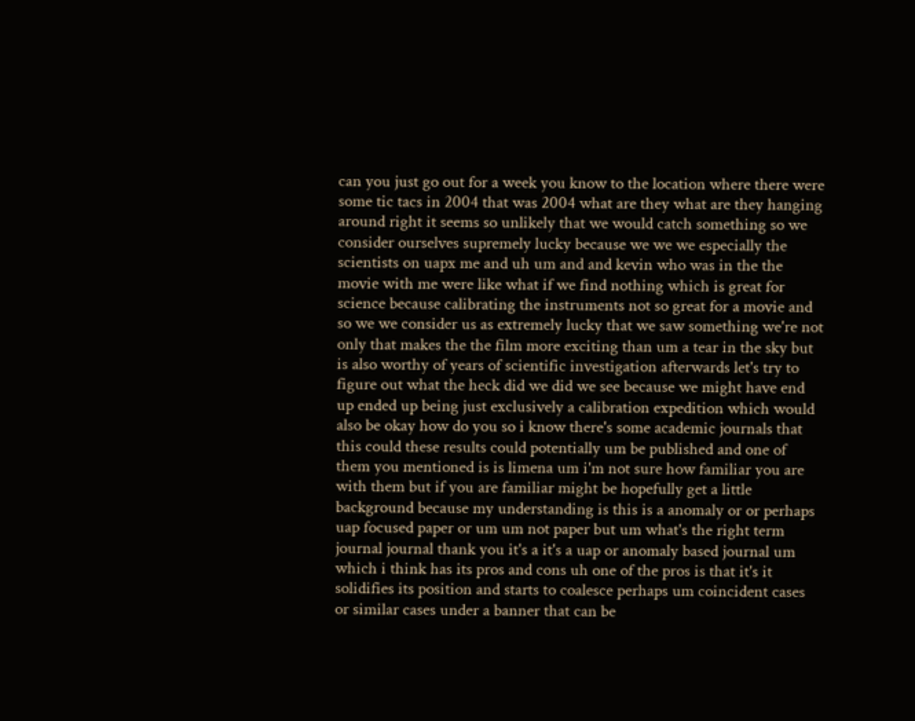can you just go out for a week you know to the location where there were some tic tacs in 2004 that was 2004 what are they what are they hanging around right it seems so unlikely that we would catch something so we consider ourselves supremely lucky because we we we especially the scientists on uapx me and uh um and and kevin who was in the the movie with me were like what if we find nothing which is great for science because calibrating the instruments not so great for a movie and so we we consider us as extremely lucky that we saw something we're not only that makes the the film more exciting than um a tear in the sky but is also worthy of years of scientific investigation afterwards let's try to figure out what the heck did we did we see because we might have end up ended up being just exclusively a calibration expedition which would also be okay how do you so i know there's some academic journals that this could these results could potentially um be published and one of them you mentioned is is limena um i'm not sure how familiar you are with them but if you are familiar might be hopefully get a little background because my understanding is this is a anomaly or or perhaps uap focused paper or um um not paper but um what's the right term journal journal thank you it's a it's a uap or anomaly based journal um which i think has its pros and cons uh one of the pros is that it's it solidifies its position and starts to coalesce perhaps um coincident cases or similar cases under a banner that can be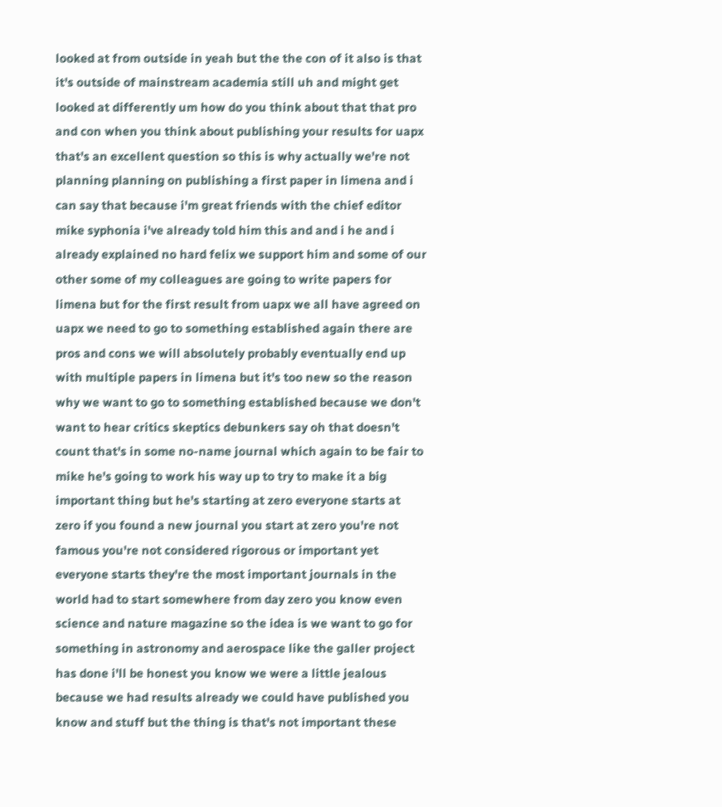looked at from outside in yeah but the the con of it also is that it's outside of mainstream academia still uh and might get looked at differently um how do you think about that that pro and con when you think about publishing your results for uapx that's an excellent question so this is why actually we're not planning planning on publishing a first paper in limena and i can say that because i'm great friends with the chief editor mike syphonia i've already told him this and and i he and i already explained no hard felix we support him and some of our other some of my colleagues are going to write papers for limena but for the first result from uapx we all have agreed on uapx we need to go to something established again there are pros and cons we will absolutely probably eventually end up with multiple papers in limena but it's too new so the reason why we want to go to something established because we don't want to hear critics skeptics debunkers say oh that doesn't count that's in some no-name journal which again to be fair to mike he's going to work his way up to try to make it a big important thing but he's starting at zero everyone starts at zero if you found a new journal you start at zero you're not famous you're not considered rigorous or important yet everyone starts they're the most important journals in the world had to start somewhere from day zero you know even science and nature magazine so the idea is we want to go for something in astronomy and aerospace like the galler project has done i'll be honest you know we were a little jealous because we had results already we could have published you know and stuff but the thing is that's not important these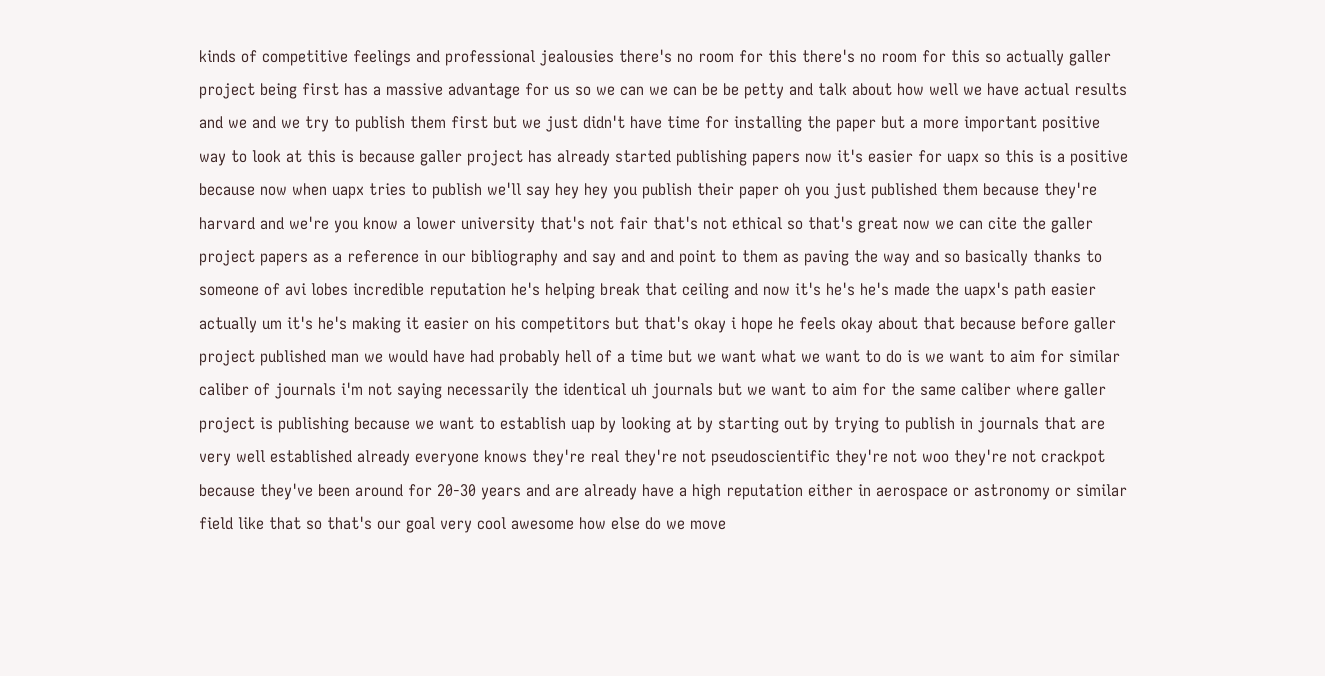kinds of competitive feelings and professional jealousies there's no room for this there's no room for this so actually galler project being first has a massive advantage for us so we can we can be be petty and talk about how well we have actual results and we and we try to publish them first but we just didn't have time for installing the paper but a more important positive way to look at this is because galler project has already started publishing papers now it's easier for uapx so this is a positive because now when uapx tries to publish we'll say hey hey you publish their paper oh you just published them because they're harvard and we're you know a lower university that's not fair that's not ethical so that's great now we can cite the galler project papers as a reference in our bibliography and say and and point to them as paving the way and so basically thanks to someone of avi lobes incredible reputation he's helping break that ceiling and now it's he's he's made the uapx's path easier actually um it's he's making it easier on his competitors but that's okay i hope he feels okay about that because before galler project published man we would have had probably hell of a time but we want what we want to do is we want to aim for similar caliber of journals i'm not saying necessarily the identical uh journals but we want to aim for the same caliber where galler project is publishing because we want to establish uap by looking at by starting out by trying to publish in journals that are very well established already everyone knows they're real they're not pseudoscientific they're not woo they're not crackpot because they've been around for 20-30 years and are already have a high reputation either in aerospace or astronomy or similar field like that so that's our goal very cool awesome how else do we move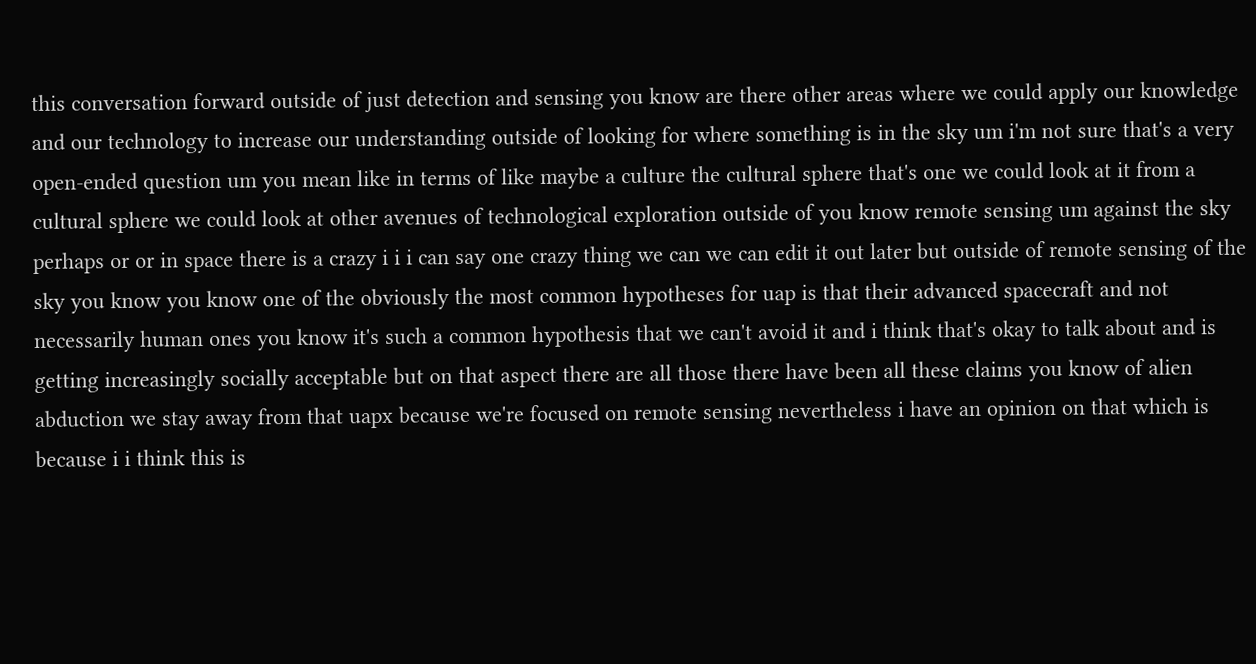this conversation forward outside of just detection and sensing you know are there other areas where we could apply our knowledge and our technology to increase our understanding outside of looking for where something is in the sky um i'm not sure that's a very open-ended question um you mean like in terms of like maybe a culture the cultural sphere that's one we could look at it from a cultural sphere we could look at other avenues of technological exploration outside of you know remote sensing um against the sky perhaps or or in space there is a crazy i i i can say one crazy thing we can we can edit it out later but outside of remote sensing of the sky you know you know one of the obviously the most common hypotheses for uap is that their advanced spacecraft and not necessarily human ones you know it's such a common hypothesis that we can't avoid it and i think that's okay to talk about and is getting increasingly socially acceptable but on that aspect there are all those there have been all these claims you know of alien abduction we stay away from that uapx because we're focused on remote sensing nevertheless i have an opinion on that which is because i i think this is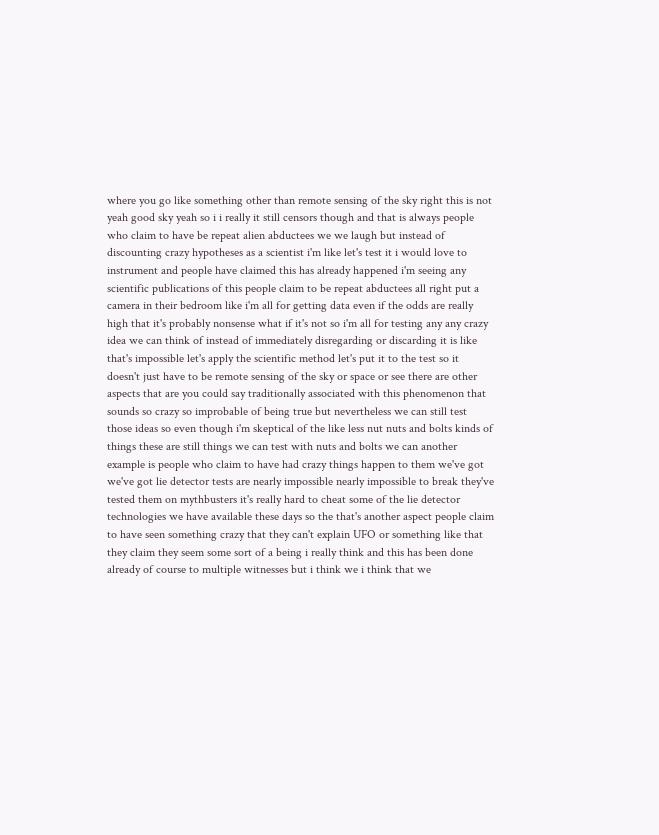where you go like something other than remote sensing of the sky right this is not yeah good sky yeah so i i really it still censors though and that is always people who claim to have be repeat alien abductees we we laugh but instead of discounting crazy hypotheses as a scientist i'm like let's test it i would love to instrument and people have claimed this has already happened i'm seeing any scientific publications of this people claim to be repeat abductees all right put a camera in their bedroom like i'm all for getting data even if the odds are really high that it's probably nonsense what if it's not so i'm all for testing any any crazy idea we can think of instead of immediately disregarding or discarding it is like that's impossible let's apply the scientific method let's put it to the test so it doesn't just have to be remote sensing of the sky or space or see there are other aspects that are you could say traditionally associated with this phenomenon that sounds so crazy so improbable of being true but nevertheless we can still test those ideas so even though i'm skeptical of the like less nut nuts and bolts kinds of things these are still things we can test with nuts and bolts we can another example is people who claim to have had crazy things happen to them we've got we've got lie detector tests are nearly impossible nearly impossible to break they've tested them on mythbusters it's really hard to cheat some of the lie detector technologies we have available these days so the that's another aspect people claim to have seen something crazy that they can't explain UFO or something like that they claim they seem some sort of a being i really think and this has been done already of course to multiple witnesses but i think we i think that we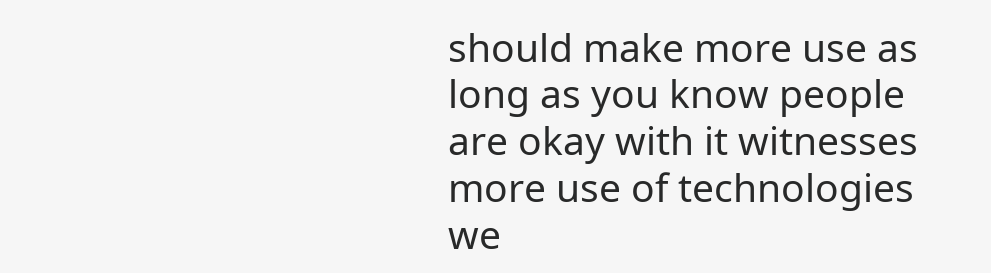should make more use as long as you know people are okay with it witnesses more use of technologies we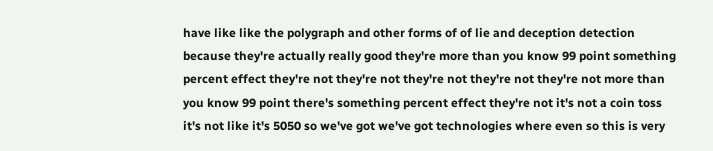have like like the polygraph and other forms of of lie and deception detection because they're actually really good they're more than you know 99 point something percent effect they're not they're not they're not they're not they're not more than you know 99 point there's something percent effect they're not it's not a coin toss it's not like it's 5050 so we've got we've got technologies where even so this is very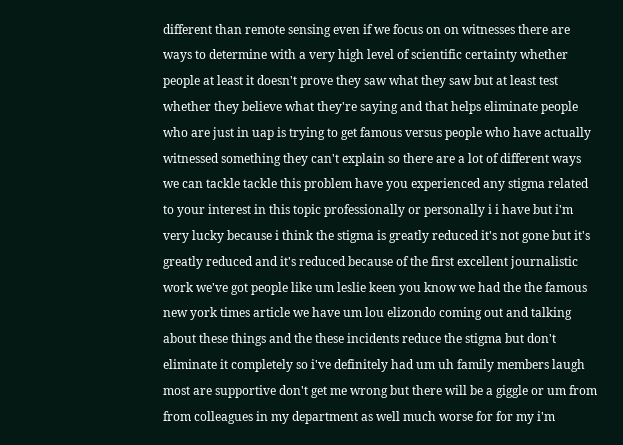different than remote sensing even if we focus on on witnesses there are ways to determine with a very high level of scientific certainty whether people at least it doesn't prove they saw what they saw but at least test whether they believe what they're saying and that helps eliminate people who are just in uap is trying to get famous versus people who have actually witnessed something they can't explain so there are a lot of different ways we can tackle tackle this problem have you experienced any stigma related to your interest in this topic professionally or personally i i have but i'm very lucky because i think the stigma is greatly reduced it's not gone but it's greatly reduced and it's reduced because of the first excellent journalistic work we've got people like um leslie keen you know we had the the famous new york times article we have um lou elizondo coming out and talking about these things and the these incidents reduce the stigma but don't eliminate it completely so i've definitely had um uh family members laugh most are supportive don't get me wrong but there will be a giggle or um from from colleagues in my department as well much worse for for my i'm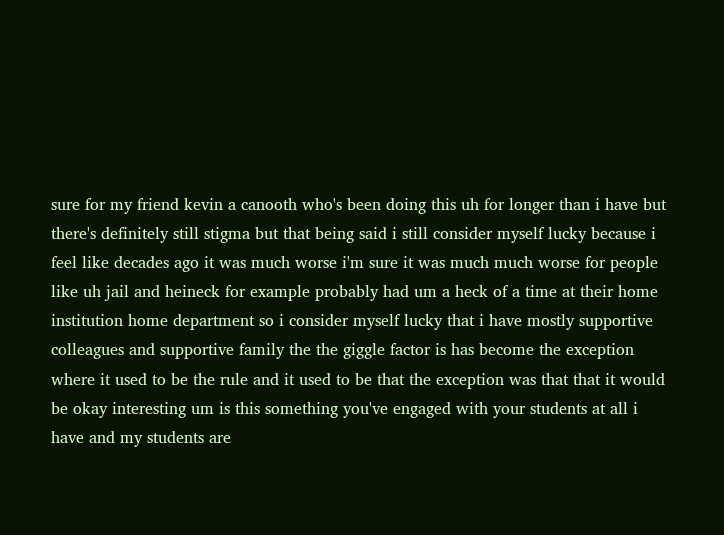sure for my friend kevin a canooth who's been doing this uh for longer than i have but there's definitely still stigma but that being said i still consider myself lucky because i feel like decades ago it was much worse i'm sure it was much much worse for people like uh jail and heineck for example probably had um a heck of a time at their home institution home department so i consider myself lucky that i have mostly supportive colleagues and supportive family the the giggle factor is has become the exception where it used to be the rule and it used to be that the exception was that that it would be okay interesting um is this something you've engaged with your students at all i have and my students are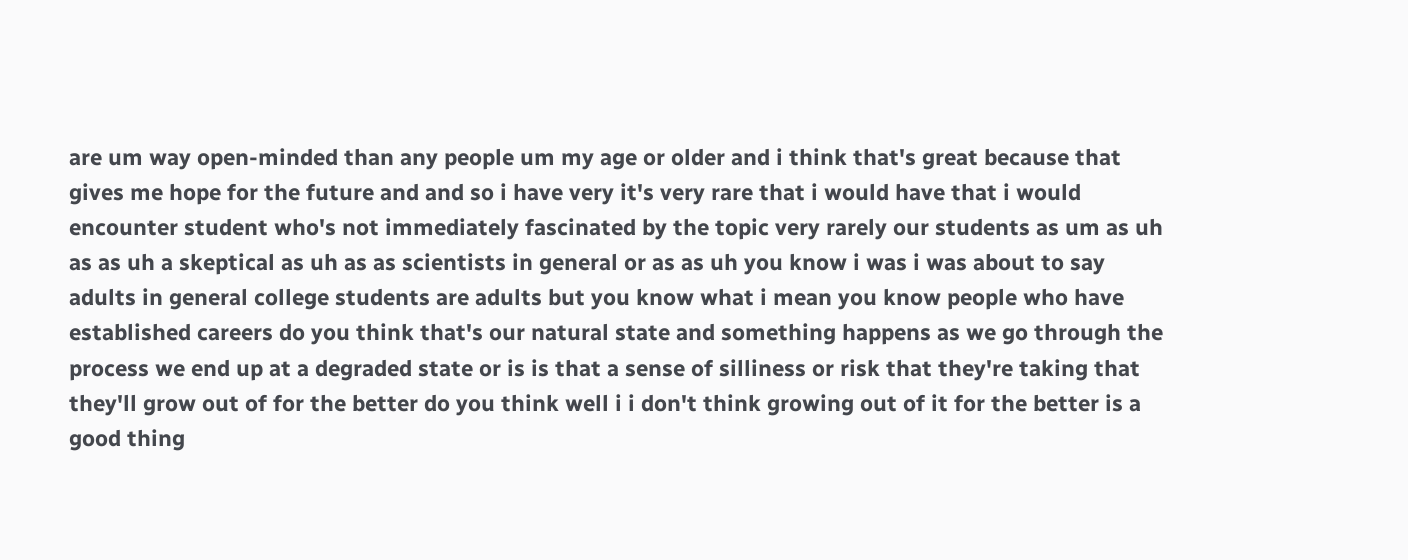are um way open-minded than any people um my age or older and i think that's great because that gives me hope for the future and and so i have very it's very rare that i would have that i would encounter student who's not immediately fascinated by the topic very rarely our students as um as uh as as uh a skeptical as uh as as scientists in general or as as uh you know i was i was about to say adults in general college students are adults but you know what i mean you know people who have established careers do you think that's our natural state and something happens as we go through the process we end up at a degraded state or is is that a sense of silliness or risk that they're taking that they'll grow out of for the better do you think well i i don't think growing out of it for the better is a good thing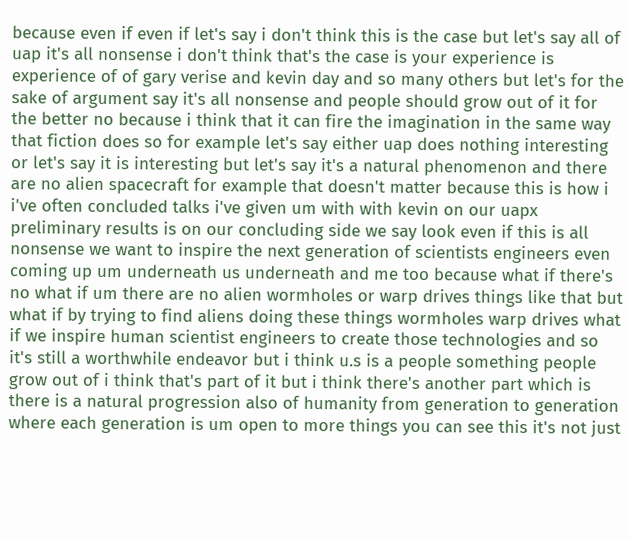because even if even if let's say i don't think this is the case but let's say all of uap it's all nonsense i don't think that's the case is your experience is experience of of gary verise and kevin day and so many others but let's for the sake of argument say it's all nonsense and people should grow out of it for the better no because i think that it can fire the imagination in the same way that fiction does so for example let's say either uap does nothing interesting or let's say it is interesting but let's say it's a natural phenomenon and there are no alien spacecraft for example that doesn't matter because this is how i i've often concluded talks i've given um with with kevin on our uapx preliminary results is on our concluding side we say look even if this is all nonsense we want to inspire the next generation of scientists engineers even coming up um underneath us underneath and me too because what if there's no what if um there are no alien wormholes or warp drives things like that but what if by trying to find aliens doing these things wormholes warp drives what if we inspire human scientist engineers to create those technologies and so it's still a worthwhile endeavor but i think u.s is a people something people grow out of i think that's part of it but i think there's another part which is there is a natural progression also of humanity from generation to generation where each generation is um open to more things you can see this it's not just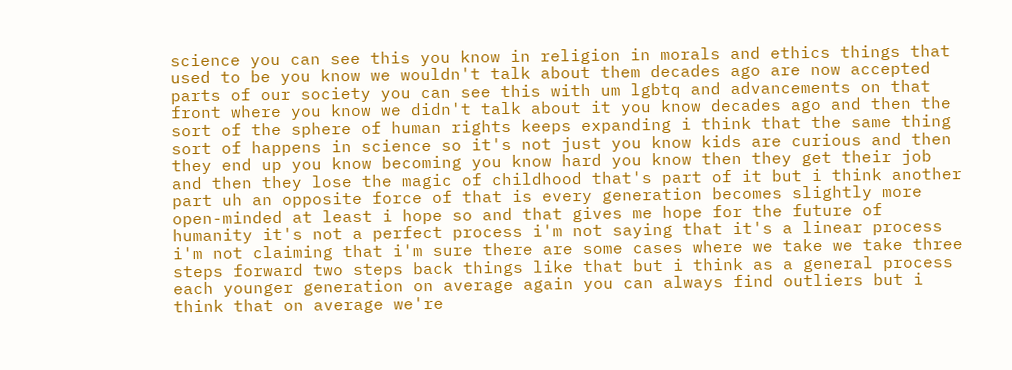science you can see this you know in religion in morals and ethics things that used to be you know we wouldn't talk about them decades ago are now accepted parts of our society you can see this with um lgbtq and advancements on that front where you know we didn't talk about it you know decades ago and then the sort of the sphere of human rights keeps expanding i think that the same thing sort of happens in science so it's not just you know kids are curious and then they end up you know becoming you know hard you know then they get their job and then they lose the magic of childhood that's part of it but i think another part uh an opposite force of that is every generation becomes slightly more open-minded at least i hope so and that gives me hope for the future of humanity it's not a perfect process i'm not saying that it's a linear process i'm not claiming that i'm sure there are some cases where we take we take three steps forward two steps back things like that but i think as a general process each younger generation on average again you can always find outliers but i think that on average we're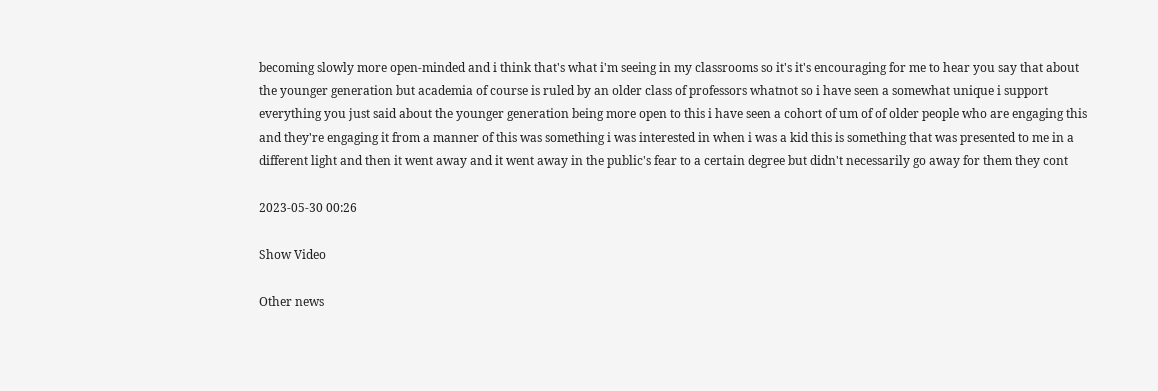becoming slowly more open-minded and i think that's what i'm seeing in my classrooms so it's it's encouraging for me to hear you say that about the younger generation but academia of course is ruled by an older class of professors whatnot so i have seen a somewhat unique i support everything you just said about the younger generation being more open to this i have seen a cohort of um of of older people who are engaging this and they're engaging it from a manner of this was something i was interested in when i was a kid this is something that was presented to me in a different light and then it went away and it went away in the public's fear to a certain degree but didn't necessarily go away for them they cont

2023-05-30 00:26

Show Video

Other news